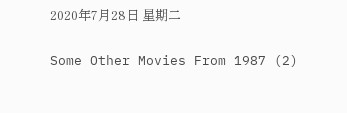2020年7月28日 星期二

Some Other Movies From 1987 (2)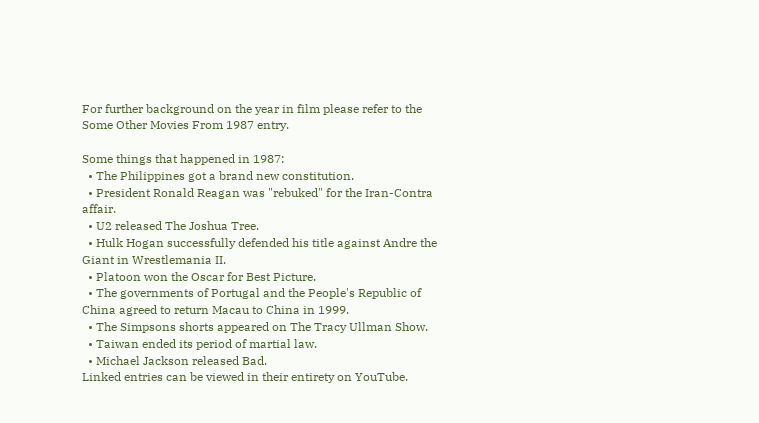For further background on the year in film please refer to the Some Other Movies From 1987 entry.

Some things that happened in 1987:
  • The Philippines got a brand new constitution.
  • President Ronald Reagan was "rebuked" for the Iran-Contra affair.
  • U2 released The Joshua Tree.
  • Hulk Hogan successfully defended his title against Andre the Giant in Wrestlemania II.
  • Platoon won the Oscar for Best Picture.
  • The governments of Portugal and the People's Republic of China agreed to return Macau to China in 1999.
  • The Simpsons shorts appeared on The Tracy Ullman Show.
  • Taiwan ended its period of martial law.
  • Michael Jackson released Bad.
Linked entries can be viewed in their entirety on YouTube.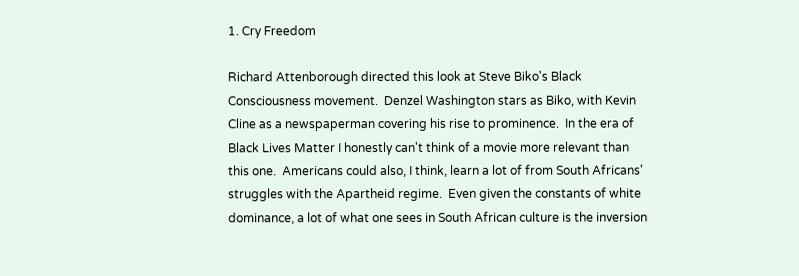1. Cry Freedom

Richard Attenborough directed this look at Steve Biko's Black Consciousness movement.  Denzel Washington stars as Biko, with Kevin Cline as a newspaperman covering his rise to prominence.  In the era of Black Lives Matter I honestly can't think of a movie more relevant than this one.  Americans could also, I think, learn a lot of from South Africans' struggles with the Apartheid regime.  Even given the constants of white dominance, a lot of what one sees in South African culture is the inversion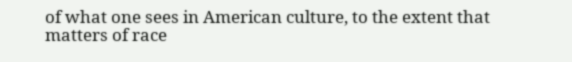of what one sees in American culture, to the extent that matters of race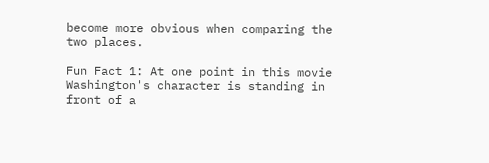become more obvious when comparing the two places.

Fun Fact 1: At one point in this movie Washington's character is standing in front of a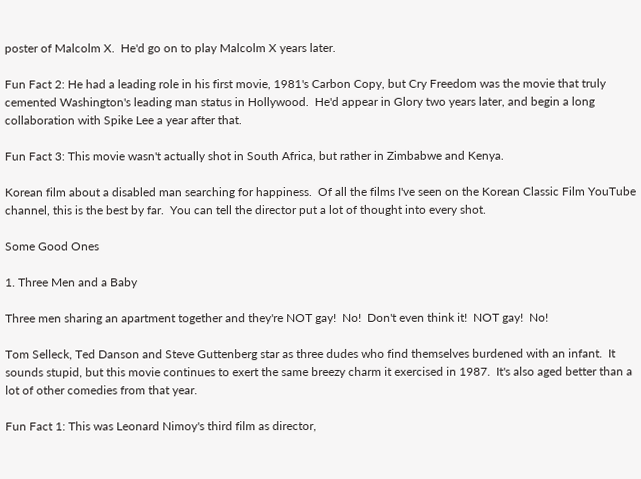poster of Malcolm X.  He'd go on to play Malcolm X years later.

Fun Fact 2: He had a leading role in his first movie, 1981's Carbon Copy, but Cry Freedom was the movie that truly cemented Washington's leading man status in Hollywood.  He'd appear in Glory two years later, and begin a long collaboration with Spike Lee a year after that.

Fun Fact 3: This movie wasn't actually shot in South Africa, but rather in Zimbabwe and Kenya.

Korean film about a disabled man searching for happiness.  Of all the films I've seen on the Korean Classic Film YouTube channel, this is the best by far.  You can tell the director put a lot of thought into every shot.

Some Good Ones

1. Three Men and a Baby

Three men sharing an apartment together and they're NOT gay!  No!  Don't even think it!  NOT gay!  No!

Tom Selleck, Ted Danson and Steve Guttenberg star as three dudes who find themselves burdened with an infant.  It sounds stupid, but this movie continues to exert the same breezy charm it exercised in 1987.  It's also aged better than a lot of other comedies from that year.

Fun Fact 1: This was Leonard Nimoy's third film as director,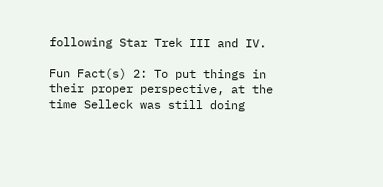following Star Trek III and IV.

Fun Fact(s) 2: To put things in their proper perspective, at the time Selleck was still doing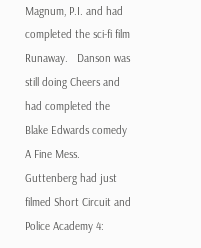Magnum, P.I. and had completed the sci-fi film Runaway.   Danson was still doing Cheers and had completed the Blake Edwards comedy A Fine Mess.   Guttenberg had just filmed Short Circuit and Police Academy 4: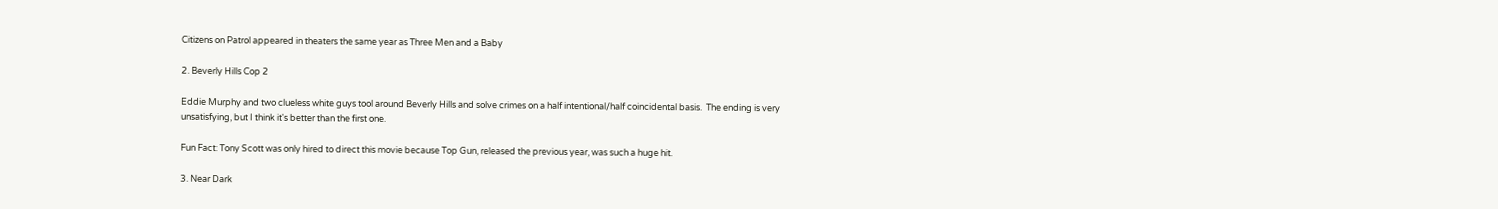Citizens on Patrol appeared in theaters the same year as Three Men and a Baby

2. Beverly Hills Cop 2

Eddie Murphy and two clueless white guys tool around Beverly Hills and solve crimes on a half intentional/half coincidental basis.  The ending is very unsatisfying, but I think it's better than the first one.

Fun Fact: Tony Scott was only hired to direct this movie because Top Gun, released the previous year, was such a huge hit.

3. Near Dark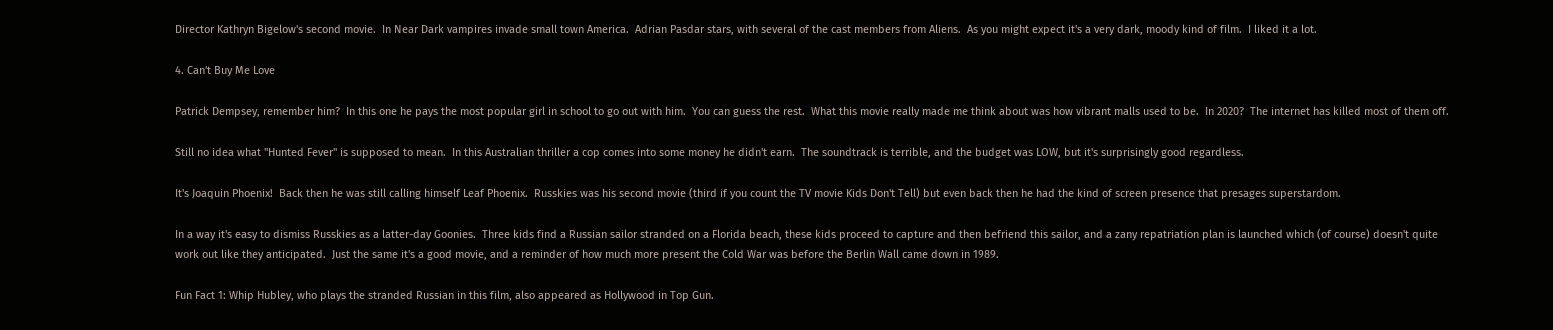Director Kathryn Bigelow's second movie.  In Near Dark vampires invade small town America.  Adrian Pasdar stars, with several of the cast members from Aliens.  As you might expect it's a very dark, moody kind of film.  I liked it a lot.

4. Can't Buy Me Love

Patrick Dempsey, remember him?  In this one he pays the most popular girl in school to go out with him.  You can guess the rest.  What this movie really made me think about was how vibrant malls used to be.  In 2020?  The internet has killed most of them off.

Still no idea what "Hunted Fever" is supposed to mean.  In this Australian thriller a cop comes into some money he didn't earn.  The soundtrack is terrible, and the budget was LOW, but it's surprisingly good regardless.

It's Joaquin Phoenix!  Back then he was still calling himself Leaf Phoenix.  Russkies was his second movie (third if you count the TV movie Kids Don't Tell) but even back then he had the kind of screen presence that presages superstardom.

In a way it's easy to dismiss Russkies as a latter-day Goonies.  Three kids find a Russian sailor stranded on a Florida beach, these kids proceed to capture and then befriend this sailor, and a zany repatriation plan is launched which (of course) doesn't quite work out like they anticipated.  Just the same it's a good movie, and a reminder of how much more present the Cold War was before the Berlin Wall came down in 1989.

Fun Fact 1: Whip Hubley, who plays the stranded Russian in this film, also appeared as Hollywood in Top Gun.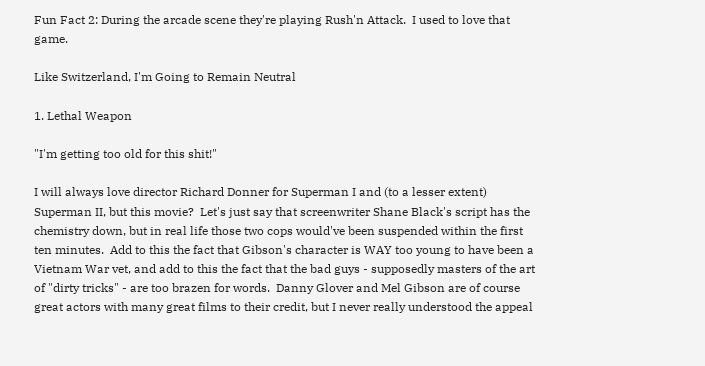Fun Fact 2: During the arcade scene they're playing Rush'n Attack.  I used to love that game.

Like Switzerland, I'm Going to Remain Neutral

1. Lethal Weapon

"I'm getting too old for this shit!"

I will always love director Richard Donner for Superman I and (to a lesser extent) Superman II, but this movie?  Let's just say that screenwriter Shane Black's script has the chemistry down, but in real life those two cops would've been suspended within the first ten minutes.  Add to this the fact that Gibson's character is WAY too young to have been a Vietnam War vet, and add to this the fact that the bad guys - supposedly masters of the art of "dirty tricks" - are too brazen for words.  Danny Glover and Mel Gibson are of course great actors with many great films to their credit, but I never really understood the appeal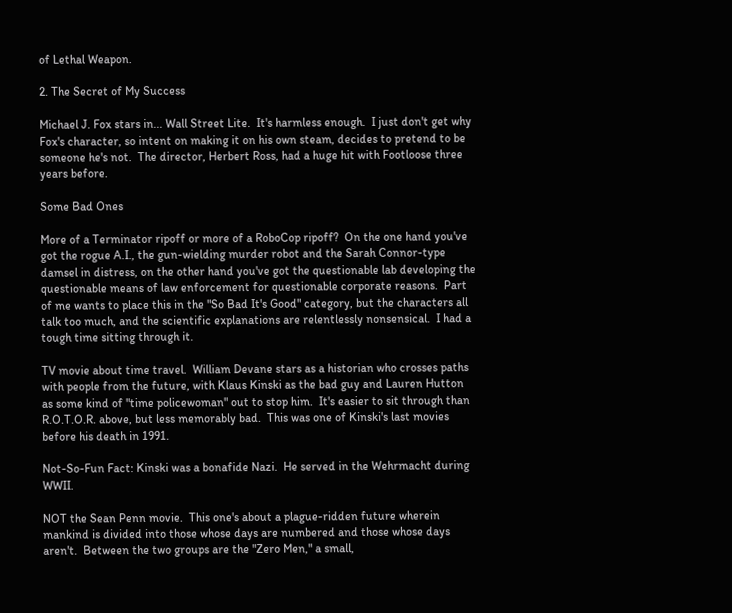of Lethal Weapon.

2. The Secret of My Success

Michael J. Fox stars in... Wall Street Lite.  It's harmless enough.  I just don't get why Fox's character, so intent on making it on his own steam, decides to pretend to be someone he's not.  The director, Herbert Ross, had a huge hit with Footloose three years before.

Some Bad Ones

More of a Terminator ripoff or more of a RoboCop ripoff?  On the one hand you've got the rogue A.I., the gun-wielding murder robot and the Sarah Connor-type damsel in distress, on the other hand you've got the questionable lab developing the questionable means of law enforcement for questionable corporate reasons.  Part of me wants to place this in the "So Bad It's Good" category, but the characters all talk too much, and the scientific explanations are relentlessly nonsensical.  I had a tough time sitting through it.

TV movie about time travel.  William Devane stars as a historian who crosses paths with people from the future, with Klaus Kinski as the bad guy and Lauren Hutton as some kind of "time policewoman" out to stop him.  It's easier to sit through than R.O.T.O.R. above, but less memorably bad.  This was one of Kinski's last movies before his death in 1991.

Not-So-Fun Fact: Kinski was a bonafide Nazi.  He served in the Wehrmacht during WWII.

NOT the Sean Penn movie.  This one's about a plague-ridden future wherein mankind is divided into those whose days are numbered and those whose days aren't.  Between the two groups are the "Zero Men," a small,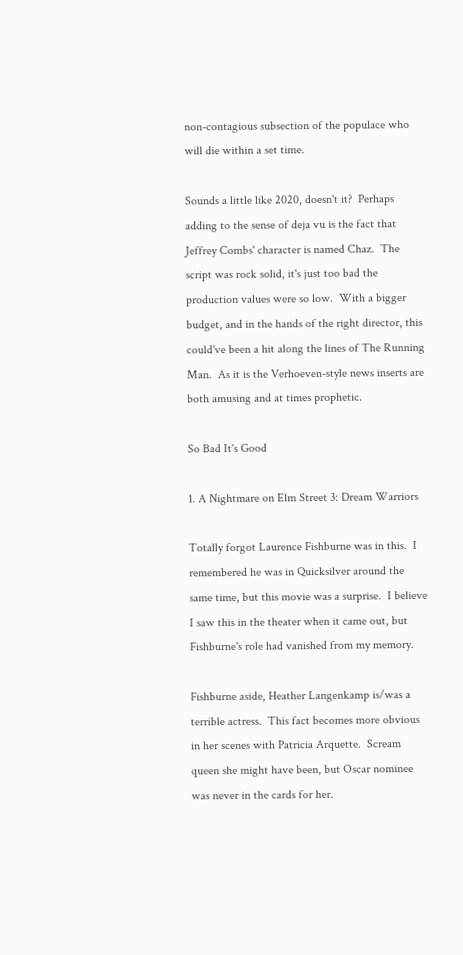non-contagious subsection of the populace who will die within a set time.

Sounds a little like 2020, doesn't it?  Perhaps adding to the sense of deja vu is the fact that Jeffrey Combs' character is named Chaz.  The script was rock solid, it's just too bad the production values were so low.  With a bigger budget, and in the hands of the right director, this could've been a hit along the lines of The Running Man.  As it is the Verhoeven-style news inserts are both amusing and at times prophetic.

So Bad It's Good

1. A Nightmare on Elm Street 3: Dream Warriors

Totally forgot Laurence Fishburne was in this.  I remembered he was in Quicksilver around the same time, but this movie was a surprise.  I believe I saw this in the theater when it came out, but Fishburne's role had vanished from my memory.

Fishburne aside, Heather Langenkamp is/was a terrible actress.  This fact becomes more obvious in her scenes with Patricia Arquette.  Scream queen she might have been, but Oscar nominee was never in the cards for her.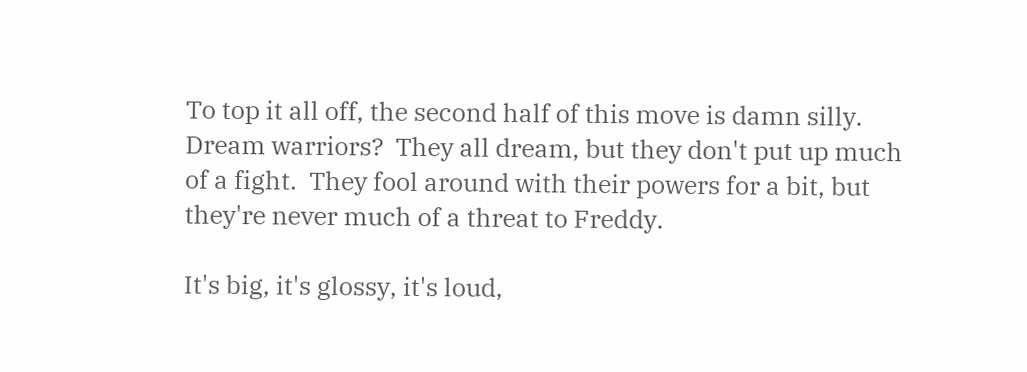To top it all off, the second half of this move is damn silly.  Dream warriors?  They all dream, but they don't put up much of a fight.  They fool around with their powers for a bit, but they're never much of a threat to Freddy.

It's big, it's glossy, it's loud,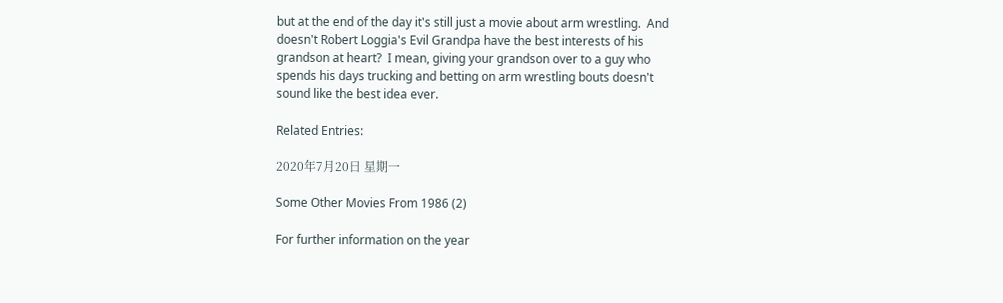but at the end of the day it's still just a movie about arm wrestling.  And doesn't Robert Loggia's Evil Grandpa have the best interests of his grandson at heart?  I mean, giving your grandson over to a guy who spends his days trucking and betting on arm wrestling bouts doesn't sound like the best idea ever.

Related Entries:

2020年7月20日 星期一

Some Other Movies From 1986 (2)

For further information on the year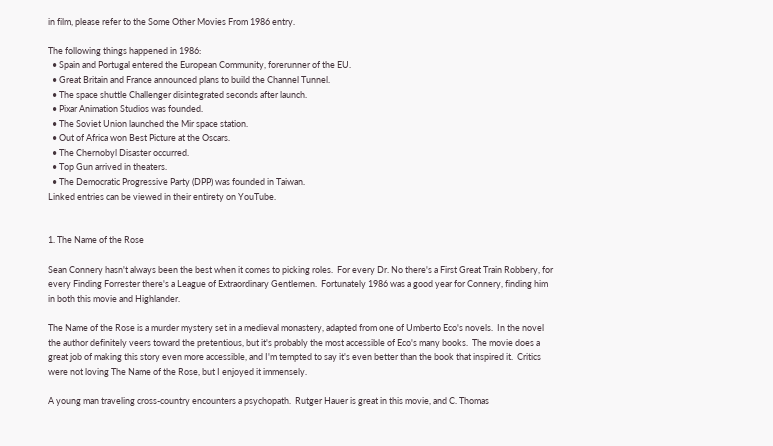in film, please refer to the Some Other Movies From 1986 entry.

The following things happened in 1986:
  • Spain and Portugal entered the European Community, forerunner of the EU.
  • Great Britain and France announced plans to build the Channel Tunnel.
  • The space shuttle Challenger disintegrated seconds after launch.
  • Pixar Animation Studios was founded.
  • The Soviet Union launched the Mir space station.
  • Out of Africa won Best Picture at the Oscars.
  • The Chernobyl Disaster occurred.
  • Top Gun arrived in theaters.
  • The Democratic Progressive Party (DPP) was founded in Taiwan.
Linked entries can be viewed in their entirety on YouTube.


1. The Name of the Rose

Sean Connery hasn't always been the best when it comes to picking roles.  For every Dr. No there's a First Great Train Robbery, for every Finding Forrester there's a League of Extraordinary Gentlemen.  Fortunately 1986 was a good year for Connery, finding him in both this movie and Highlander.

The Name of the Rose is a murder mystery set in a medieval monastery, adapted from one of Umberto Eco's novels.  In the novel the author definitely veers toward the pretentious, but it's probably the most accessible of Eco's many books.  The movie does a great job of making this story even more accessible, and I'm tempted to say it's even better than the book that inspired it.  Critics were not loving The Name of the Rose, but I enjoyed it immensely.

A young man traveling cross-country encounters a psychopath.  Rutger Hauer is great in this movie, and C. Thomas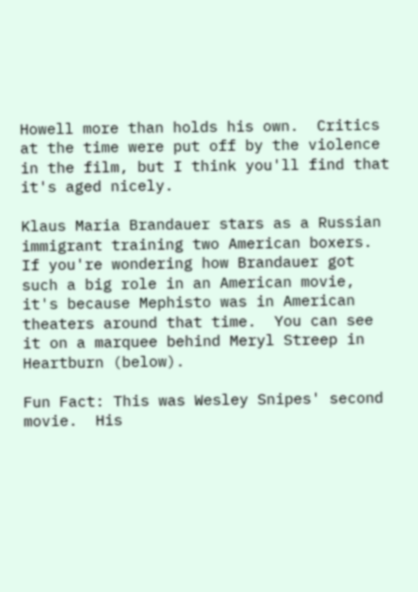Howell more than holds his own.  Critics at the time were put off by the violence in the film, but I think you'll find that it's aged nicely.

Klaus Maria Brandauer stars as a Russian immigrant training two American boxers.  If you're wondering how Brandauer got such a big role in an American movie, it's because Mephisto was in American theaters around that time.  You can see it on a marquee behind Meryl Streep in Heartburn (below).

Fun Fact: This was Wesley Snipes' second movie.  His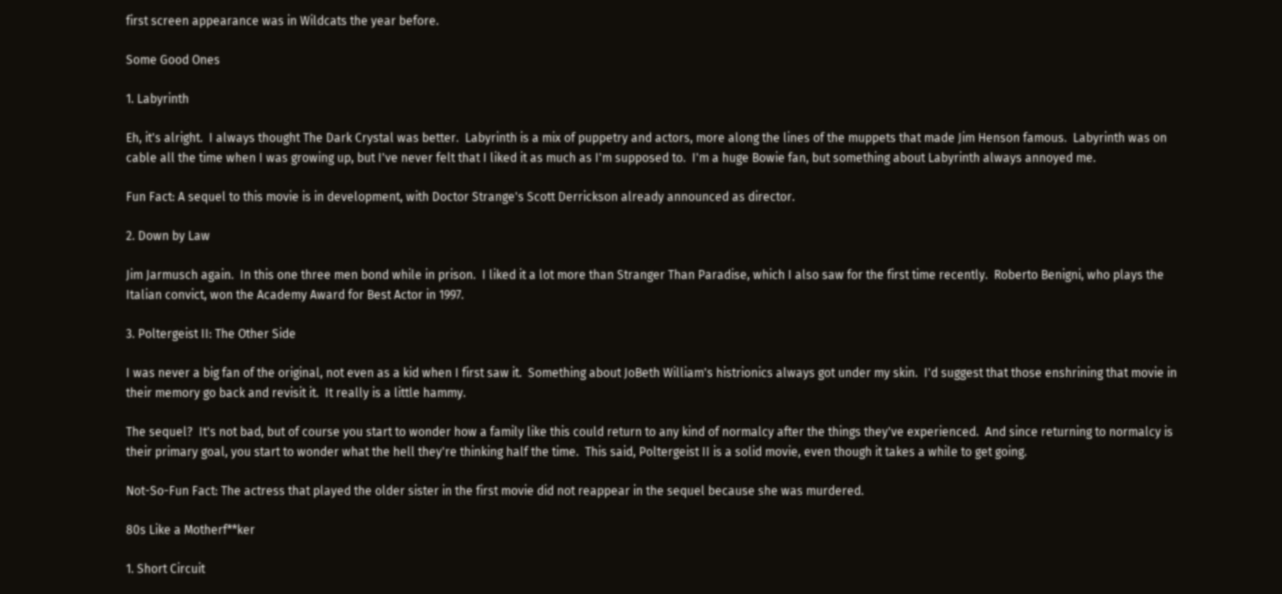first screen appearance was in Wildcats the year before.

Some Good Ones

1. Labyrinth

Eh, it's alright.  I always thought The Dark Crystal was better.  Labyrinth is a mix of puppetry and actors, more along the lines of the muppets that made Jim Henson famous.  Labyrinth was on cable all the time when I was growing up, but I've never felt that I liked it as much as I'm supposed to.  I'm a huge Bowie fan, but something about Labyrinth always annoyed me.

Fun Fact: A sequel to this movie is in development, with Doctor Strange's Scott Derrickson already announced as director.

2. Down by Law

Jim Jarmusch again.  In this one three men bond while in prison.  I liked it a lot more than Stranger Than Paradise, which I also saw for the first time recently.  Roberto Benigni, who plays the Italian convict, won the Academy Award for Best Actor in 1997.

3. Poltergeist II: The Other Side

I was never a big fan of the original, not even as a kid when I first saw it.  Something about JoBeth William's histrionics always got under my skin.  I'd suggest that those enshrining that movie in their memory go back and revisit it.  It really is a little hammy.

The sequel?  It's not bad, but of course you start to wonder how a family like this could return to any kind of normalcy after the things they've experienced.  And since returning to normalcy is their primary goal, you start to wonder what the hell they're thinking half the time.  This said, Poltergeist II is a solid movie, even though it takes a while to get going.

Not-So-Fun Fact: The actress that played the older sister in the first movie did not reappear in the sequel because she was murdered.

80s Like a Motherf**ker

1. Short Circuit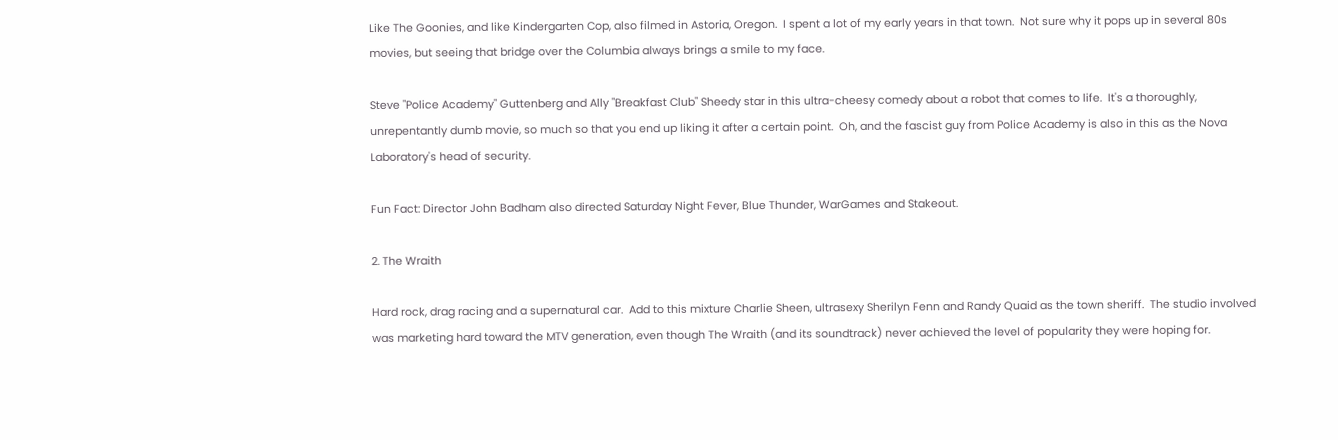Like The Goonies, and like Kindergarten Cop, also filmed in Astoria, Oregon.  I spent a lot of my early years in that town.  Not sure why it pops up in several 80s movies, but seeing that bridge over the Columbia always brings a smile to my face.

Steve "Police Academy" Guttenberg and Ally "Breakfast Club" Sheedy star in this ultra-cheesy comedy about a robot that comes to life.  It's a thoroughly, unrepentantly dumb movie, so much so that you end up liking it after a certain point.  Oh, and the fascist guy from Police Academy is also in this as the Nova Laboratory's head of security.

Fun Fact: Director John Badham also directed Saturday Night Fever, Blue Thunder, WarGames and Stakeout.

2. The Wraith

Hard rock, drag racing and a supernatural car.  Add to this mixture Charlie Sheen, ultrasexy Sherilyn Fenn and Randy Quaid as the town sheriff.  The studio involved was marketing hard toward the MTV generation, even though The Wraith (and its soundtrack) never achieved the level of popularity they were hoping for.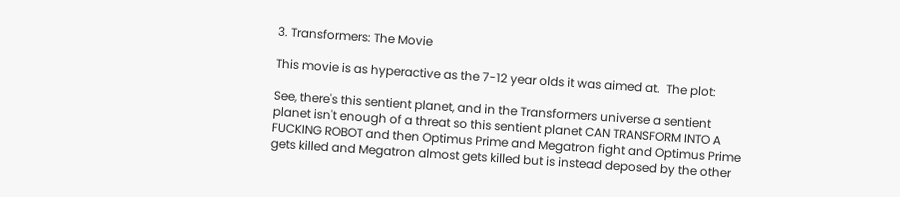3. Transformers: The Movie

This movie is as hyperactive as the 7-12 year olds it was aimed at.  The plot:

See, there's this sentient planet, and in the Transformers universe a sentient planet isn't enough of a threat so this sentient planet CAN TRANSFORM INTO A FUCKING ROBOT and then Optimus Prime and Megatron fight and Optimus Prime gets killed and Megatron almost gets killed but is instead deposed by the other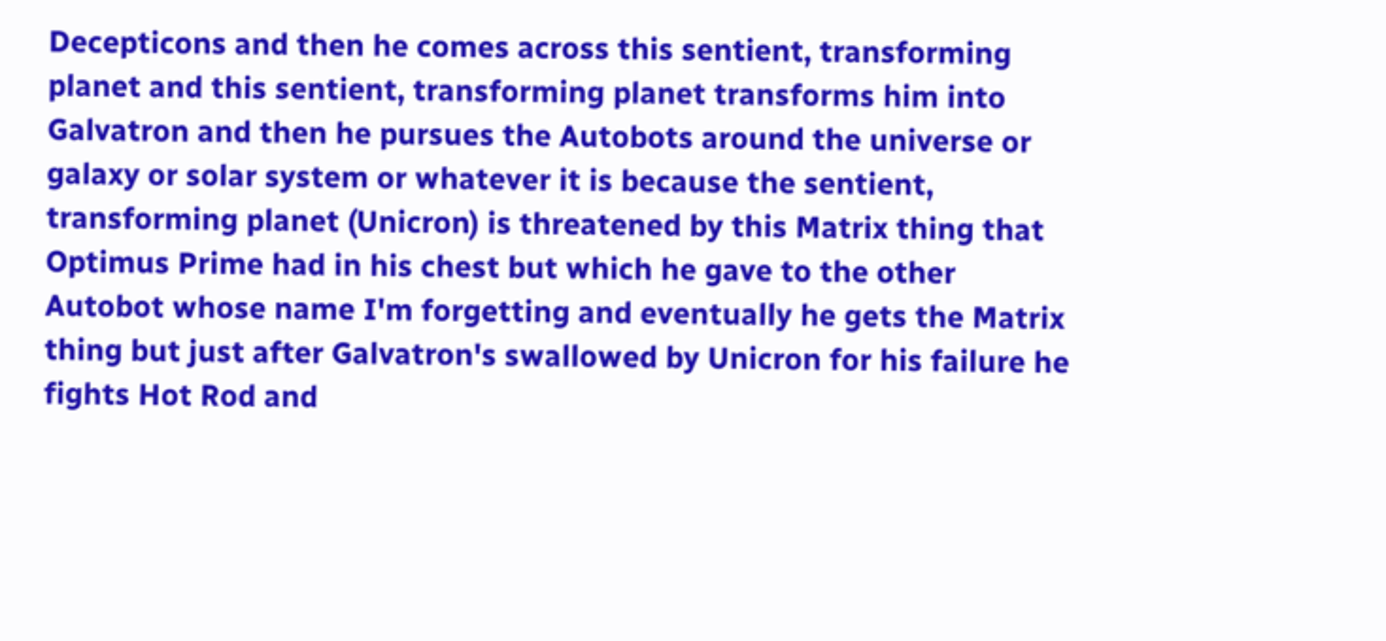Decepticons and then he comes across this sentient, transforming planet and this sentient, transforming planet transforms him into Galvatron and then he pursues the Autobots around the universe or galaxy or solar system or whatever it is because the sentient, transforming planet (Unicron) is threatened by this Matrix thing that Optimus Prime had in his chest but which he gave to the other Autobot whose name I'm forgetting and eventually he gets the Matrix thing but just after Galvatron's swallowed by Unicron for his failure he fights Hot Rod and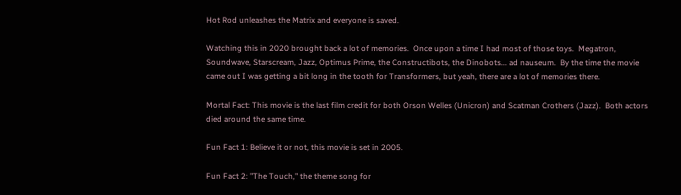Hot Rod unleashes the Matrix and everyone is saved.

Watching this in 2020 brought back a lot of memories.  Once upon a time I had most of those toys.  Megatron, Soundwave, Starscream, Jazz, Optimus Prime, the Constructibots, the Dinobots... ad nauseum.  By the time the movie came out I was getting a bit long in the tooth for Transformers, but yeah, there are a lot of memories there.

Mortal Fact: This movie is the last film credit for both Orson Welles (Unicron) and Scatman Crothers (Jazz).  Both actors died around the same time.

Fun Fact 1: Believe it or not, this movie is set in 2005.

Fun Fact 2: "The Touch," the theme song for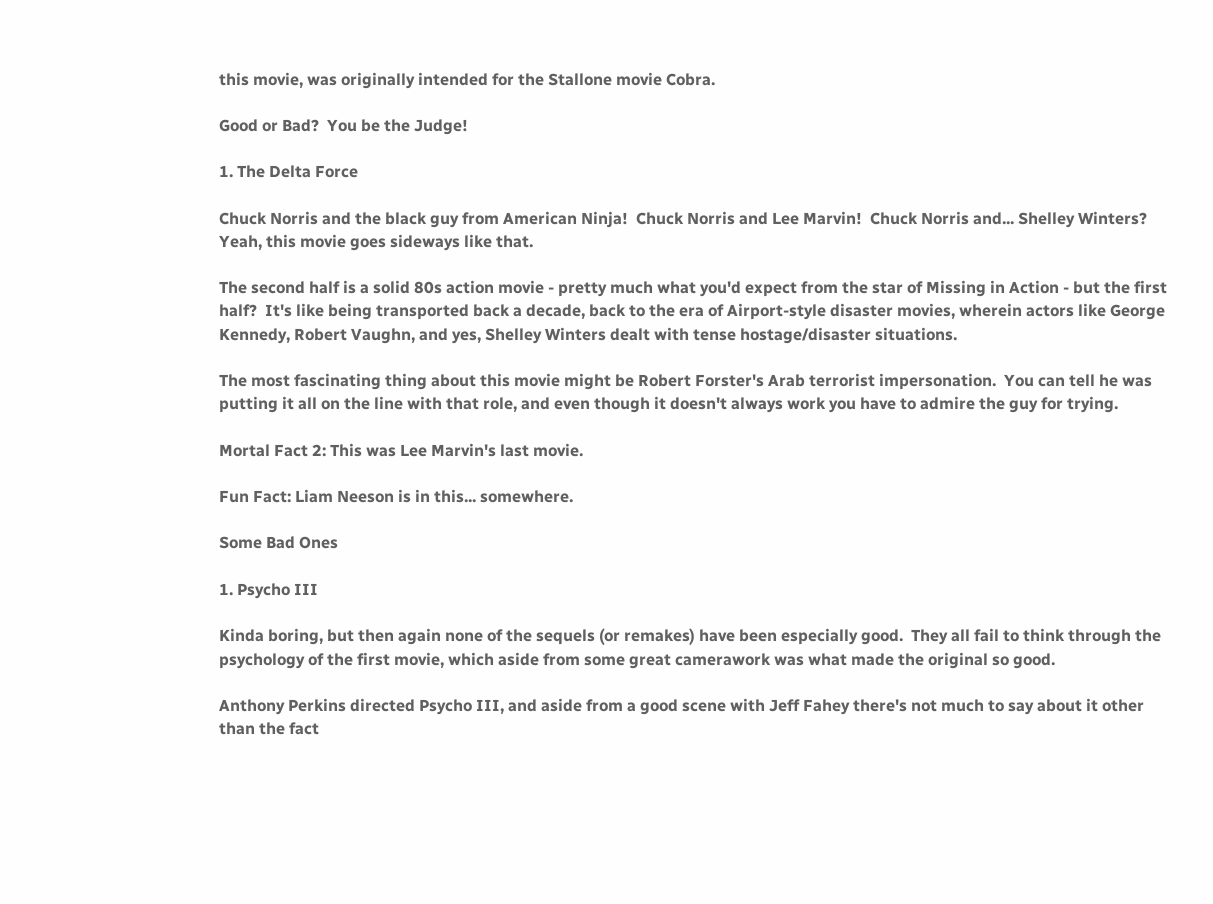this movie, was originally intended for the Stallone movie Cobra.

Good or Bad?  You be the Judge!

1. The Delta Force

Chuck Norris and the black guy from American Ninja!  Chuck Norris and Lee Marvin!  Chuck Norris and... Shelley Winters?  Yeah, this movie goes sideways like that.

The second half is a solid 80s action movie - pretty much what you'd expect from the star of Missing in Action - but the first half?  It's like being transported back a decade, back to the era of Airport-style disaster movies, wherein actors like George Kennedy, Robert Vaughn, and yes, Shelley Winters dealt with tense hostage/disaster situations.

The most fascinating thing about this movie might be Robert Forster's Arab terrorist impersonation.  You can tell he was putting it all on the line with that role, and even though it doesn't always work you have to admire the guy for trying.

Mortal Fact 2: This was Lee Marvin's last movie.

Fun Fact: Liam Neeson is in this... somewhere.

Some Bad Ones

1. Psycho III

Kinda boring, but then again none of the sequels (or remakes) have been especially good.  They all fail to think through the psychology of the first movie, which aside from some great camerawork was what made the original so good.

Anthony Perkins directed Psycho III, and aside from a good scene with Jeff Fahey there's not much to say about it other than the fact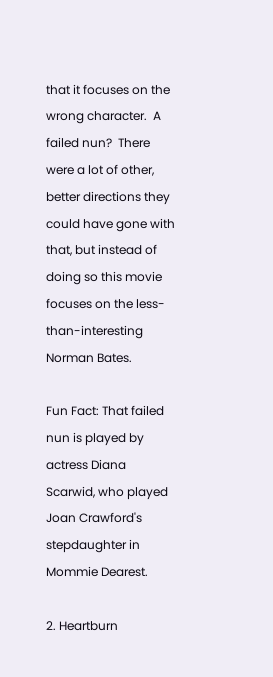that it focuses on the wrong character.  A failed nun?  There were a lot of other, better directions they could have gone with that, but instead of doing so this movie focuses on the less-than-interesting Norman Bates.

Fun Fact: That failed nun is played by actress Diana Scarwid, who played Joan Crawford's stepdaughter in Mommie Dearest.

2. Heartburn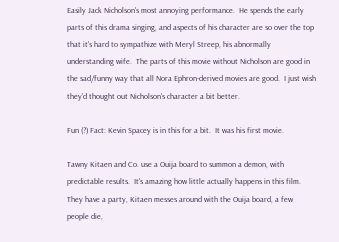Easily Jack Nicholson's most annoying performance.  He spends the early parts of this drama singing, and aspects of his character are so over the top that it's hard to sympathize with Meryl Streep, his abnormally understanding wife.  The parts of this movie without Nicholson are good in the sad/funny way that all Nora Ephron-derived movies are good.  I just wish they'd thought out Nicholson's character a bit better.

Fun (?) Fact: Kevin Spacey is in this for a bit.  It was his first movie.

Tawny Kitaen and Co. use a Ouija board to summon a demon, with predictable results.  It's amazing how little actually happens in this film.  They have a party, Kitaen messes around with the Ouija board, a few people die,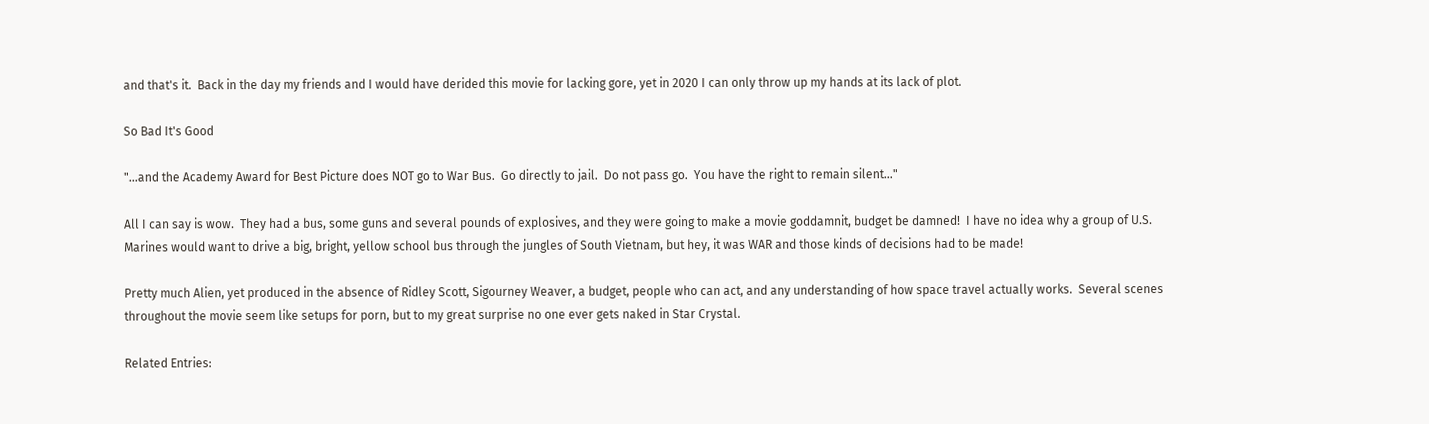and that's it.  Back in the day my friends and I would have derided this movie for lacking gore, yet in 2020 I can only throw up my hands at its lack of plot.

So Bad It's Good

"...and the Academy Award for Best Picture does NOT go to War Bus.  Go directly to jail.  Do not pass go.  You have the right to remain silent..."

All I can say is wow.  They had a bus, some guns and several pounds of explosives, and they were going to make a movie goddamnit, budget be damned!  I have no idea why a group of U.S. Marines would want to drive a big, bright, yellow school bus through the jungles of South Vietnam, but hey, it was WAR and those kinds of decisions had to be made!

Pretty much Alien, yet produced in the absence of Ridley Scott, Sigourney Weaver, a budget, people who can act, and any understanding of how space travel actually works.  Several scenes throughout the movie seem like setups for porn, but to my great surprise no one ever gets naked in Star Crystal.

Related Entries: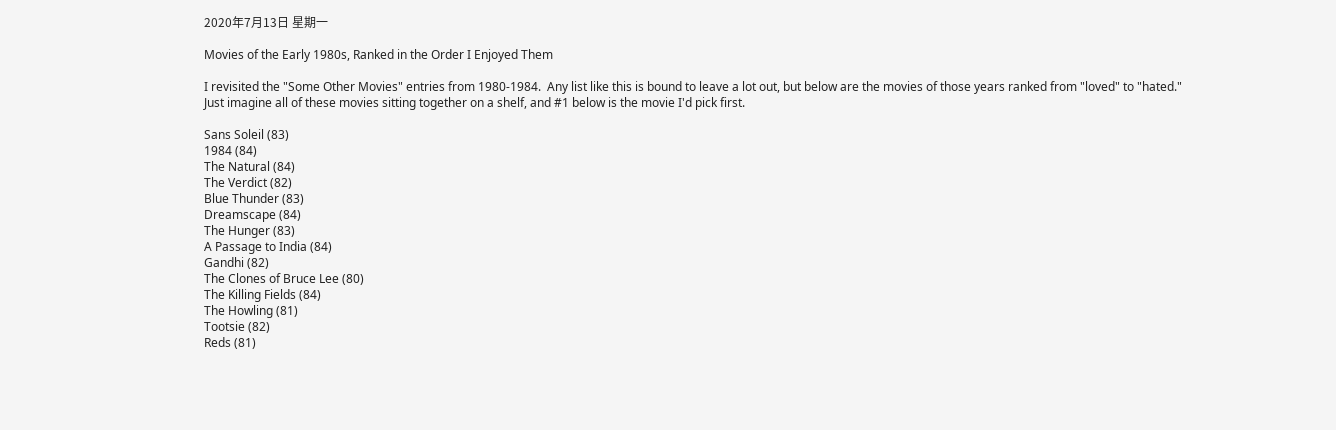2020年7月13日 星期一

Movies of the Early 1980s, Ranked in the Order I Enjoyed Them

I revisited the "Some Other Movies" entries from 1980-1984.  Any list like this is bound to leave a lot out, but below are the movies of those years ranked from "loved" to "hated."  Just imagine all of these movies sitting together on a shelf, and #1 below is the movie I'd pick first.

Sans Soleil (83)
1984 (84)
The Natural (84)
The Verdict (82)
Blue Thunder (83)
Dreamscape (84)
The Hunger (83)
A Passage to India (84)
Gandhi (82)
The Clones of Bruce Lee (80)
The Killing Fields (84)
The Howling (81)
Tootsie (82)
Reds (81)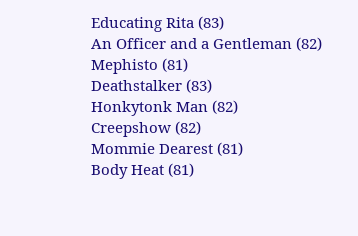Educating Rita (83)
An Officer and a Gentleman (82)
Mephisto (81)
Deathstalker (83)
Honkytonk Man (82)
Creepshow (82)
Mommie Dearest (81)
Body Heat (81)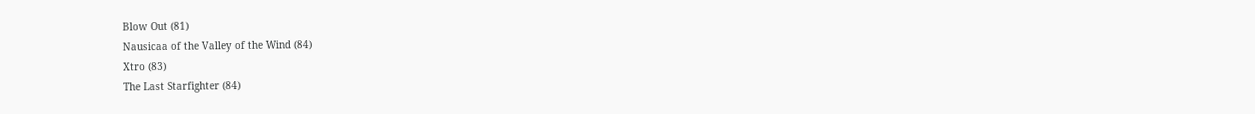Blow Out (81)
Nausicaa of the Valley of the Wind (84)
Xtro (83)
The Last Starfighter (84)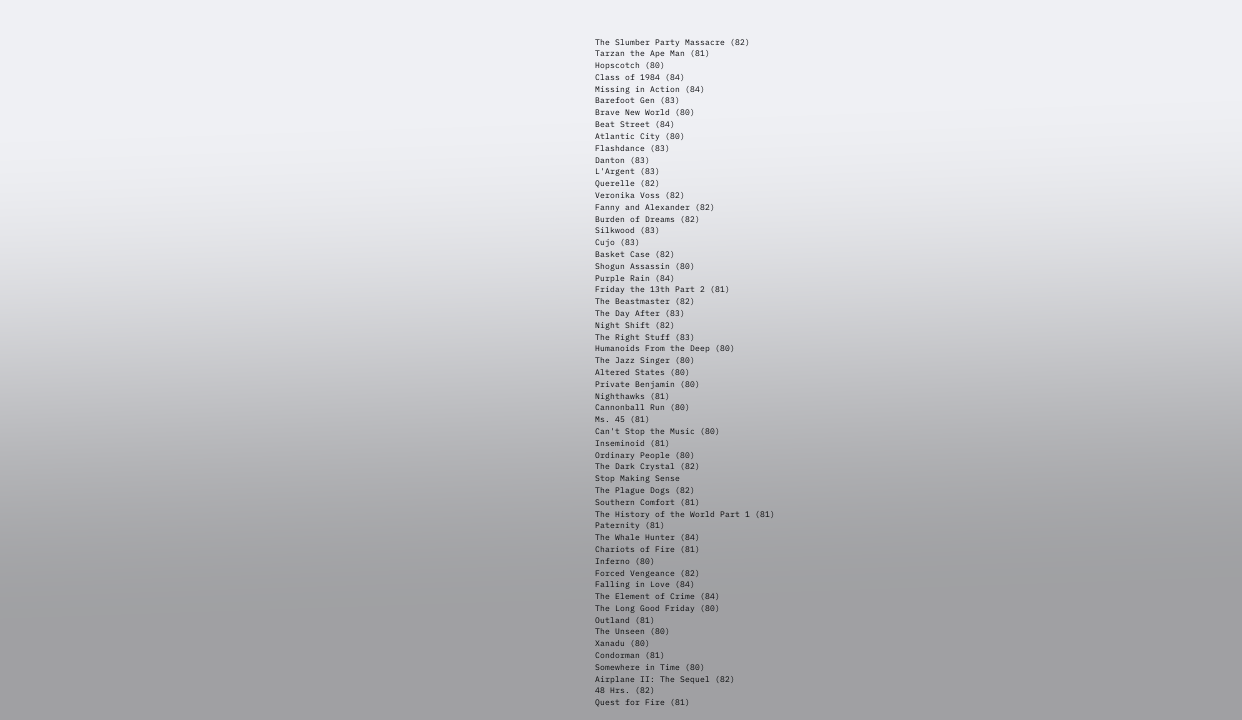The Slumber Party Massacre (82)
Tarzan the Ape Man (81)
Hopscotch (80)
Class of 1984 (84)
Missing in Action (84)
Barefoot Gen (83)
Brave New World (80)
Beat Street (84)
Atlantic City (80)
Flashdance (83)
Danton (83)
L'Argent (83)
Querelle (82)
Veronika Voss (82)
Fanny and Alexander (82)
Burden of Dreams (82)
Silkwood (83)
Cujo (83)
Basket Case (82)
Shogun Assassin (80)
Purple Rain (84)
Friday the 13th Part 2 (81)
The Beastmaster (82)
The Day After (83)
Night Shift (82)
The Right Stuff (83)
Humanoids From the Deep (80)
The Jazz Singer (80)
Altered States (80)
Private Benjamin (80)
Nighthawks (81)
Cannonball Run (80)
Ms. 45 (81)
Can't Stop the Music (80)
Inseminoid (81)
Ordinary People (80)
The Dark Crystal (82)
Stop Making Sense
The Plague Dogs (82)
Southern Comfort (81)
The History of the World Part 1 (81)
Paternity (81)
The Whale Hunter (84)
Chariots of Fire (81)
Inferno (80)
Forced Vengeance (82)
Falling in Love (84)
The Element of Crime (84)
The Long Good Friday (80)
Outland (81)
The Unseen (80)
Xanadu (80)
Condorman (81)
Somewhere in Time (80)
Airplane II: The Sequel (82)
48 Hrs. (82)
Quest for Fire (81)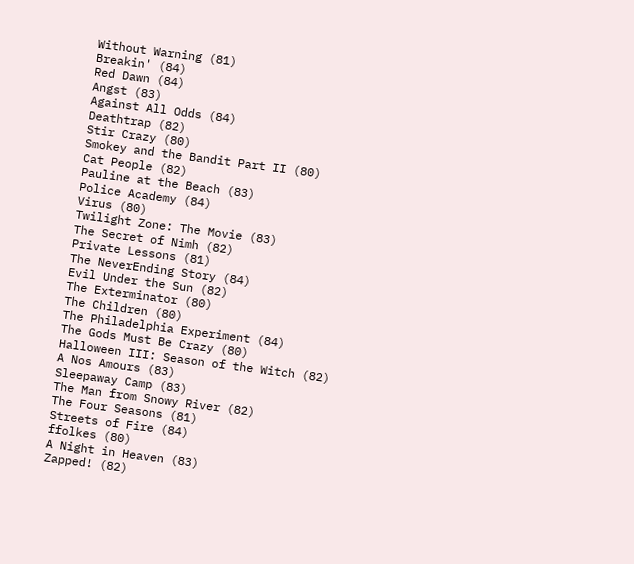Without Warning (81)
Breakin' (84)
Red Dawn (84)
Angst (83)
Against All Odds (84)
Deathtrap (82)
Stir Crazy (80)
Smokey and the Bandit Part II (80)
Cat People (82)
Pauline at the Beach (83)
Police Academy (84)
Virus (80)
Twilight Zone: The Movie (83)
The Secret of Nimh (82)
Private Lessons (81)
The NeverEnding Story (84)
Evil Under the Sun (82)
The Exterminator (80)
The Children (80)
The Philadelphia Experiment (84)
The Gods Must Be Crazy (80)
Halloween III: Season of the Witch (82)
A Nos Amours (83)
Sleepaway Camp (83)
The Man from Snowy River (82)
The Four Seasons (81)
Streets of Fire (84)
ffolkes (80)
A Night in Heaven (83)
Zapped! (82)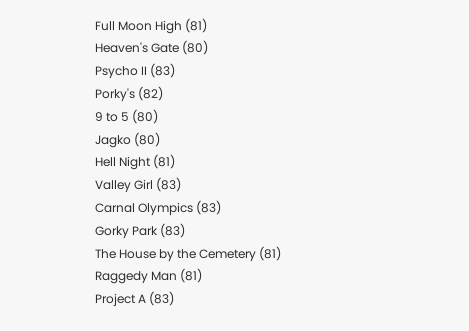Full Moon High (81)
Heaven's Gate (80)
Psycho II (83)
Porky's (82)
9 to 5 (80)
Jagko (80)
Hell Night (81)
Valley Girl (83)
Carnal Olympics (83)
Gorky Park (83)
The House by the Cemetery (81)
Raggedy Man (81)
Project A (83)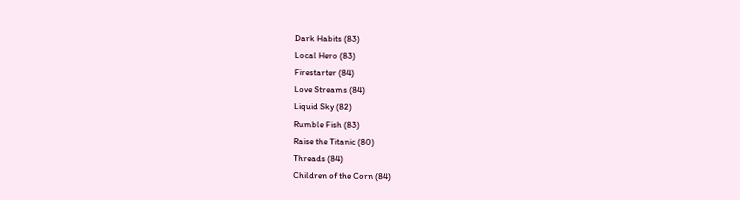Dark Habits (83)
Local Hero (83)
Firestarter (84)
Love Streams (84)
Liquid Sky (82)
Rumble Fish (83)
Raise the Titanic (80)
Threads (84)
Children of the Corn (84)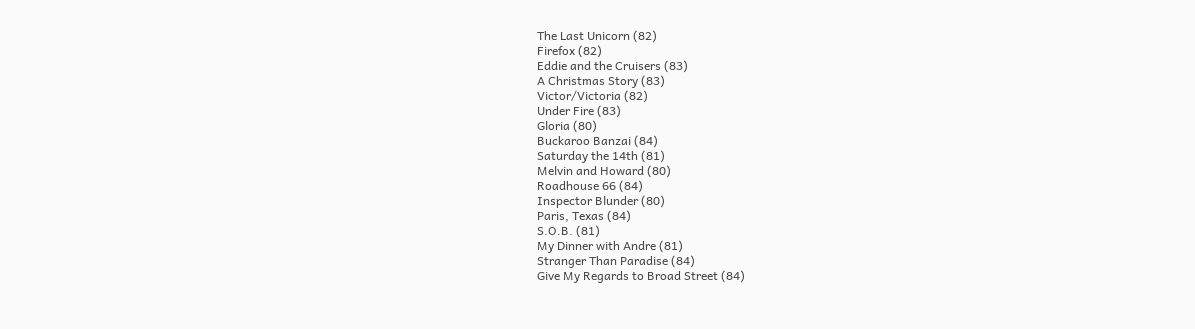The Last Unicorn (82)
Firefox (82)
Eddie and the Cruisers (83)
A Christmas Story (83)
Victor/Victoria (82)
Under Fire (83)
Gloria (80)
Buckaroo Banzai (84)
Saturday the 14th (81)
Melvin and Howard (80)
Roadhouse 66 (84)
Inspector Blunder (80)
Paris, Texas (84)
S.O.B. (81)
My Dinner with Andre (81)
Stranger Than Paradise (84)
Give My Regards to Broad Street (84)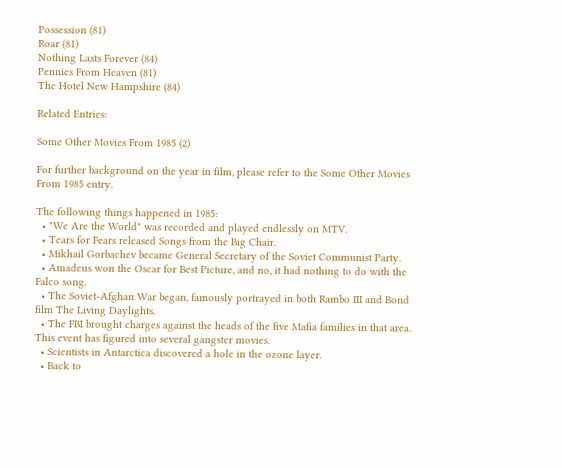Possession (81)
Roar (81)
Nothing Lasts Forever (84)
Pennies From Heaven (81)
The Hotel New Hampshire (84)

Related Entries:

Some Other Movies From 1985 (2)

For further background on the year in film, please refer to the Some Other Movies From 1985 entry.

The following things happened in 1985:
  • "We Are the World" was recorded and played endlessly on MTV.
  • Tears for Fears released Songs from the Big Chair.
  • Mikhail Gorbachev became General Secretary of the Soviet Communist Party.
  • Amadeus won the Oscar for Best Picture, and no, it had nothing to do with the Falco song.
  • The Soviet-Afghan War began, famously portrayed in both Rambo III and Bond film The Living Daylights.
  • The FBI brought charges against the heads of the five Mafia families in that area.  This event has figured into several gangster movies.
  • Scientists in Antarctica discovered a hole in the ozone layer.
  • Back to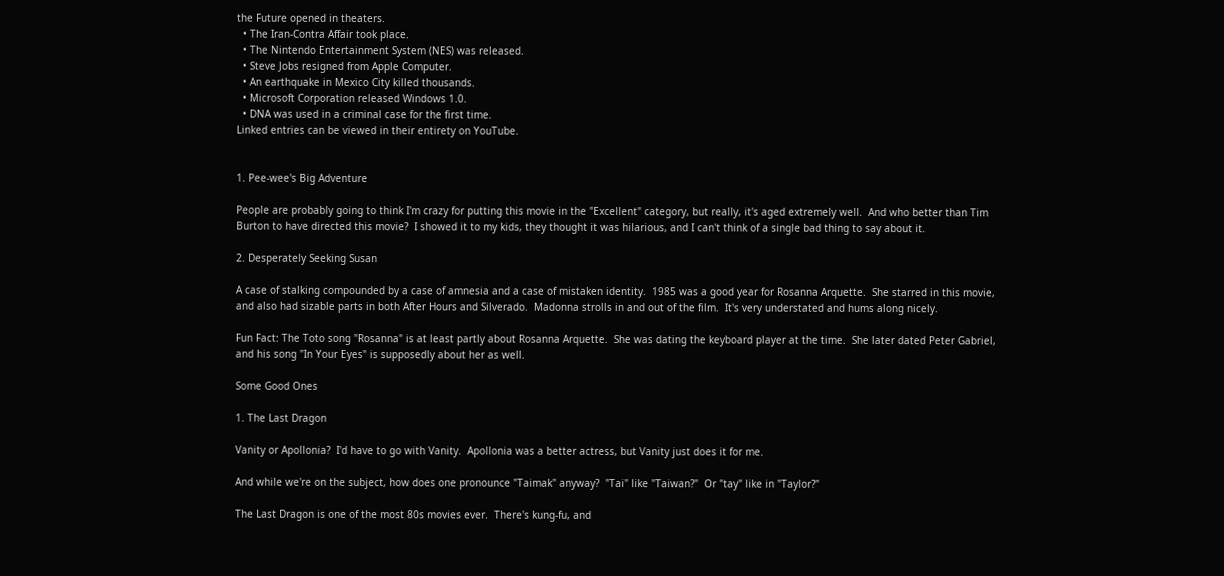the Future opened in theaters.
  • The Iran-Contra Affair took place.
  • The Nintendo Entertainment System (NES) was released.
  • Steve Jobs resigned from Apple Computer.
  • An earthquake in Mexico City killed thousands.
  • Microsoft Corporation released Windows 1.0.
  • DNA was used in a criminal case for the first time.
Linked entries can be viewed in their entirety on YouTube.


1. Pee-wee's Big Adventure

People are probably going to think I'm crazy for putting this movie in the "Excellent" category, but really, it's aged extremely well.  And who better than Tim Burton to have directed this movie?  I showed it to my kids, they thought it was hilarious, and I can't think of a single bad thing to say about it.

2. Desperately Seeking Susan

A case of stalking compounded by a case of amnesia and a case of mistaken identity.  1985 was a good year for Rosanna Arquette.  She starred in this movie, and also had sizable parts in both After Hours and Silverado.  Madonna strolls in and out of the film.  It's very understated and hums along nicely.

Fun Fact: The Toto song "Rosanna" is at least partly about Rosanna Arquette.  She was dating the keyboard player at the time.  She later dated Peter Gabriel, and his song "In Your Eyes" is supposedly about her as well.

Some Good Ones

1. The Last Dragon

Vanity or Apollonia?  I'd have to go with Vanity.  Apollonia was a better actress, but Vanity just does it for me.

And while we're on the subject, how does one pronounce "Taimak" anyway?  "Tai" like "Taiwan?"  Or "tay" like in "Taylor?"

The Last Dragon is one of the most 80s movies ever.  There's kung-fu, and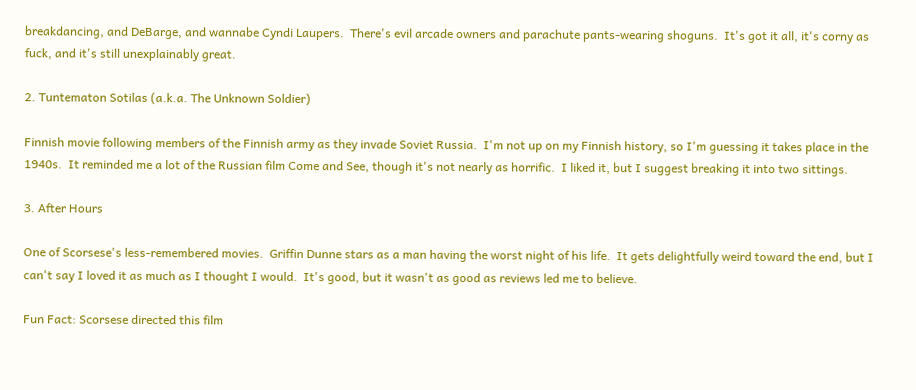breakdancing, and DeBarge, and wannabe Cyndi Laupers.  There's evil arcade owners and parachute pants-wearing shoguns.  It's got it all, it's corny as fuck, and it's still unexplainably great.

2. Tuntematon Sotilas (a.k.a. The Unknown Soldier)

Finnish movie following members of the Finnish army as they invade Soviet Russia.  I'm not up on my Finnish history, so I'm guessing it takes place in the 1940s.  It reminded me a lot of the Russian film Come and See, though it's not nearly as horrific.  I liked it, but I suggest breaking it into two sittings.

3. After Hours

One of Scorsese's less-remembered movies.  Griffin Dunne stars as a man having the worst night of his life.  It gets delightfully weird toward the end, but I can't say I loved it as much as I thought I would.  It's good, but it wasn't as good as reviews led me to believe.

Fun Fact: Scorsese directed this film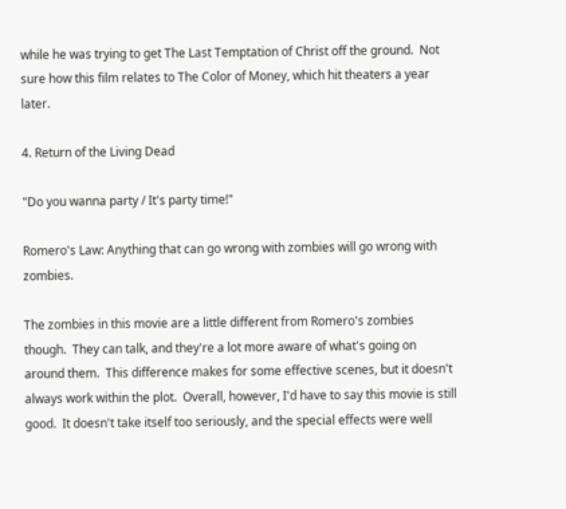while he was trying to get The Last Temptation of Christ off the ground.  Not sure how this film relates to The Color of Money, which hit theaters a year later.

4. Return of the Living Dead

"Do you wanna party / It's party time!"

Romero's Law: Anything that can go wrong with zombies will go wrong with zombies.

The zombies in this movie are a little different from Romero's zombies though.  They can talk, and they're a lot more aware of what's going on around them.  This difference makes for some effective scenes, but it doesn't always work within the plot.  Overall, however, I'd have to say this movie is still good.  It doesn't take itself too seriously, and the special effects were well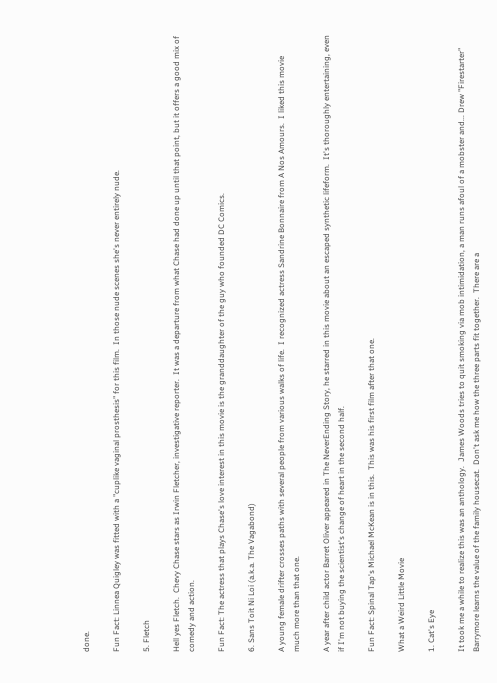done.

Fun Fact: Linnea Quigley was fitted with a "cuplike vaginal prosthesis" for this film.  In those nude scenes she's never entirely nude.

5. Fletch

Hell yes Fletch.  Chevy Chase stars as Irwin Fletcher, investigative reporter.  It was a departure from what Chase had done up until that point, but it offers a good mix of comedy and action.

Fun Fact: The actress that plays Chase's love interest in this movie is the granddaughter of the guy who founded DC Comics.

6. Sans Toit Ni Loi (a.k.a. The Vagabond)

A young female drifter crosses paths with several people from various walks of life.  I recognized actress Sandrine Bonnaire from A Nos Amours.  I liked this movie much more than that one.

A year after child actor Barret Oliver appeared in The NeverEnding Story, he starred in this movie about an escaped synthetic lifeform.  It's thoroughly entertaining, even if I'm not buying the scientist's change of heart in the second half.

Fun Fact: Spinal Tap's Michael McKean is in this.  This was his first film after that one.

What a Weird Little Movie

1. Cat's Eye

It took me a while to realize this was an anthology.  James Woods tries to quit smoking via mob intimidation, a man runs afoul of a mobster and... Drew "Firestarter" Barrymore learns the value of the family housecat.  Don't ask me how the three parts fit together.  There are a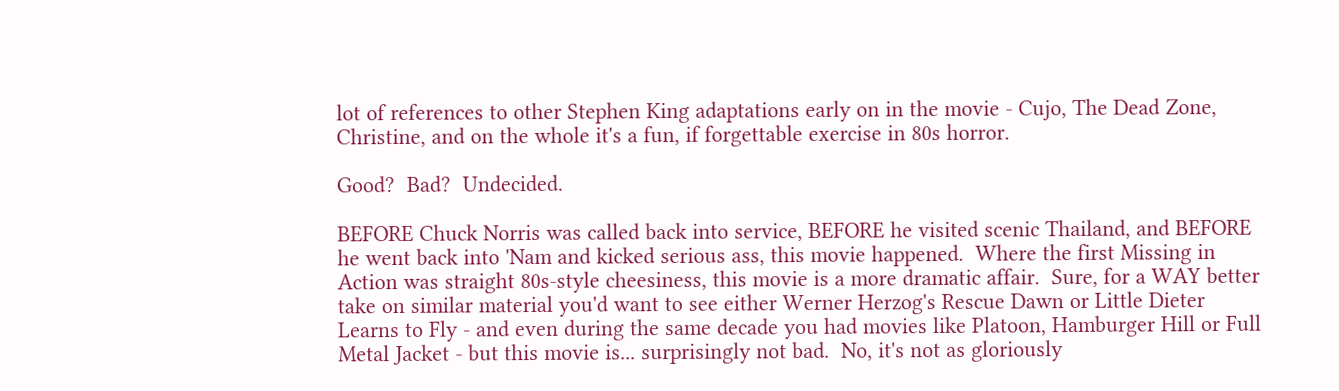lot of references to other Stephen King adaptations early on in the movie - Cujo, The Dead Zone, Christine, and on the whole it's a fun, if forgettable exercise in 80s horror.

Good?  Bad?  Undecided.

BEFORE Chuck Norris was called back into service, BEFORE he visited scenic Thailand, and BEFORE he went back into 'Nam and kicked serious ass, this movie happened.  Where the first Missing in Action was straight 80s-style cheesiness, this movie is a more dramatic affair.  Sure, for a WAY better take on similar material you'd want to see either Werner Herzog's Rescue Dawn or Little Dieter Learns to Fly - and even during the same decade you had movies like Platoon, Hamburger Hill or Full Metal Jacket - but this movie is... surprisingly not bad.  No, it's not as gloriously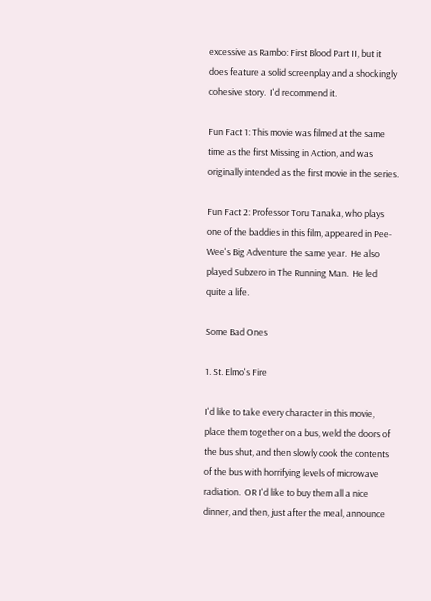excessive as Rambo: First Blood Part II, but it does feature a solid screenplay and a shockingly cohesive story.  I'd recommend it.

Fun Fact 1: This movie was filmed at the same time as the first Missing in Action, and was originally intended as the first movie in the series.

Fun Fact 2: Professor Toru Tanaka, who plays one of the baddies in this film, appeared in Pee-Wee's Big Adventure the same year.  He also played Subzero in The Running Man.  He led quite a life.

Some Bad Ones

1. St. Elmo's Fire

I'd like to take every character in this movie, place them together on a bus, weld the doors of the bus shut, and then slowly cook the contents of the bus with horrifying levels of microwave radiation.  OR I'd like to buy them all a nice dinner, and then, just after the meal, announce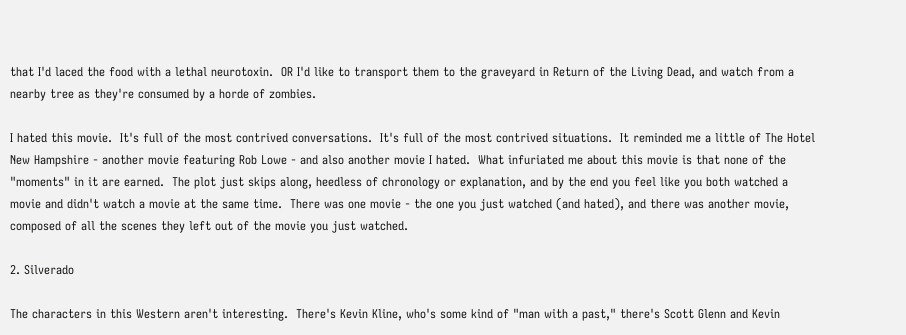that I'd laced the food with a lethal neurotoxin.  OR I'd like to transport them to the graveyard in Return of the Living Dead, and watch from a nearby tree as they're consumed by a horde of zombies.

I hated this movie.  It's full of the most contrived conversations.  It's full of the most contrived situations.  It reminded me a little of The Hotel New Hampshire - another movie featuring Rob Lowe - and also another movie I hated.  What infuriated me about this movie is that none of the "moments" in it are earned.  The plot just skips along, heedless of chronology or explanation, and by the end you feel like you both watched a movie and didn't watch a movie at the same time.  There was one movie - the one you just watched (and hated), and there was another movie, composed of all the scenes they left out of the movie you just watched.

2. Silverado

The characters in this Western aren't interesting.  There's Kevin Kline, who's some kind of "man with a past," there's Scott Glenn and Kevin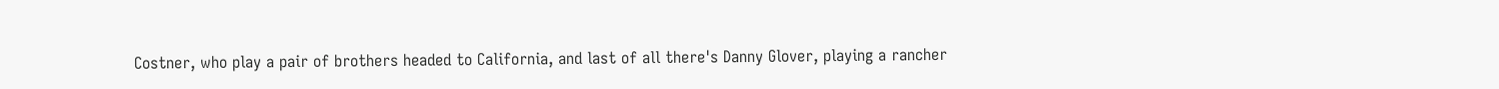Costner, who play a pair of brothers headed to California, and last of all there's Danny Glover, playing a rancher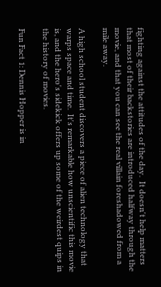fighting against the attitudes of the day.  It doesn't help matters that most of their backstories are introduced halfway through the movie, and that you can see the real villain foreshadowed from a mile away.

A high school student discovers a piece of alien technology that warps space and time.  It's remarkable how unscientific this movie is, and the hero's sidekick offers up some of the weirdest quips in the history of movies.

Fun Fact 1: Dennis Hopper is in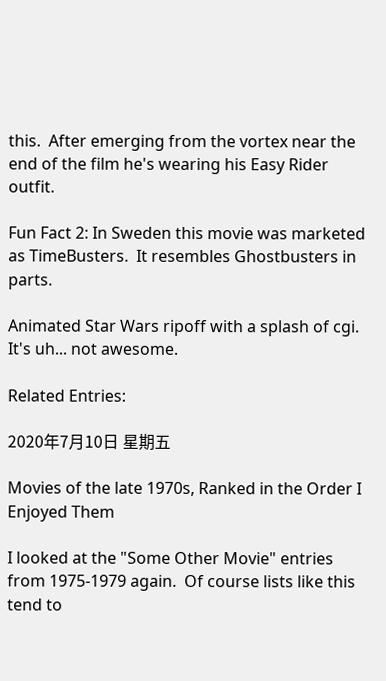this.  After emerging from the vortex near the end of the film he's wearing his Easy Rider outfit.

Fun Fact 2: In Sweden this movie was marketed as TimeBusters.  It resembles Ghostbusters in parts.

Animated Star Wars ripoff with a splash of cgi.  It's uh... not awesome.

Related Entries:

2020年7月10日 星期五

Movies of the late 1970s, Ranked in the Order I Enjoyed Them

I looked at the "Some Other Movie" entries from 1975-1979 again.  Of course lists like this tend to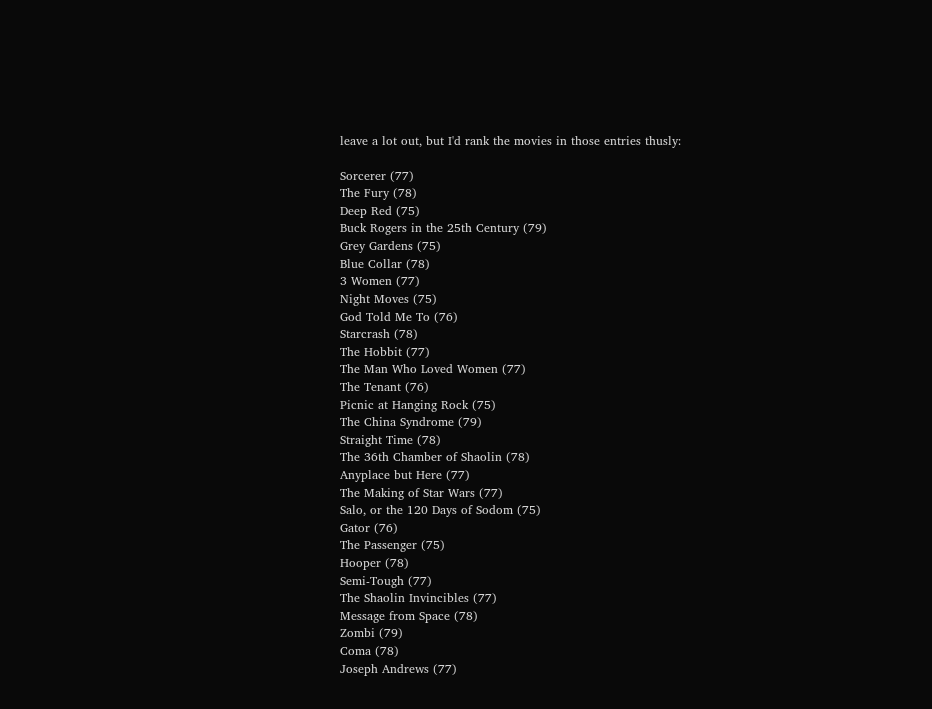leave a lot out, but I'd rank the movies in those entries thusly:

Sorcerer (77)
The Fury (78)
Deep Red (75)
Buck Rogers in the 25th Century (79)
Grey Gardens (75)
Blue Collar (78)
3 Women (77)
Night Moves (75)
God Told Me To (76)
Starcrash (78)
The Hobbit (77)
The Man Who Loved Women (77)
The Tenant (76)
Picnic at Hanging Rock (75)
The China Syndrome (79)
Straight Time (78)
The 36th Chamber of Shaolin (78)
Anyplace but Here (77)
The Making of Star Wars (77)
Salo, or the 120 Days of Sodom (75)
Gator (76)
The Passenger (75)
Hooper (78)
Semi-Tough (77)
The Shaolin Invincibles (77)
Message from Space (78)
Zombi (79)
Coma (78)
Joseph Andrews (77)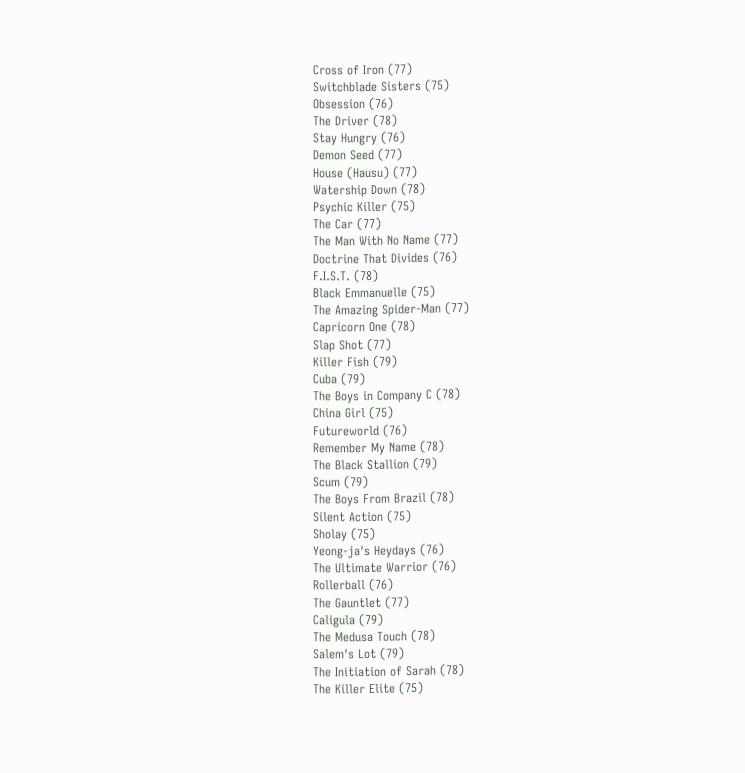Cross of Iron (77)
Switchblade Sisters (75)
Obsession (76)
The Driver (78)
Stay Hungry (76)
Demon Seed (77)
House (Hausu) (77)
Watership Down (78)
Psychic Killer (75)
The Car (77)
The Man With No Name (77)
Doctrine That Divides (76)
F.I.S.T. (78)
Black Emmanuelle (75)
The Amazing Spider-Man (77)
Capricorn One (78)
Slap Shot (77)
Killer Fish (79)
Cuba (79)
The Boys in Company C (78)
China Girl (75)
Futureworld (76)
Remember My Name (78)
The Black Stallion (79)
Scum (79)
The Boys From Brazil (78)
Silent Action (75)
Sholay (75)
Yeong-ja's Heydays (76)
The Ultimate Warrior (76)
Rollerball (76)
The Gauntlet (77)
Caligula (79)
The Medusa Touch (78)
Salem's Lot (79)
The Initiation of Sarah (78)
The Killer Elite (75)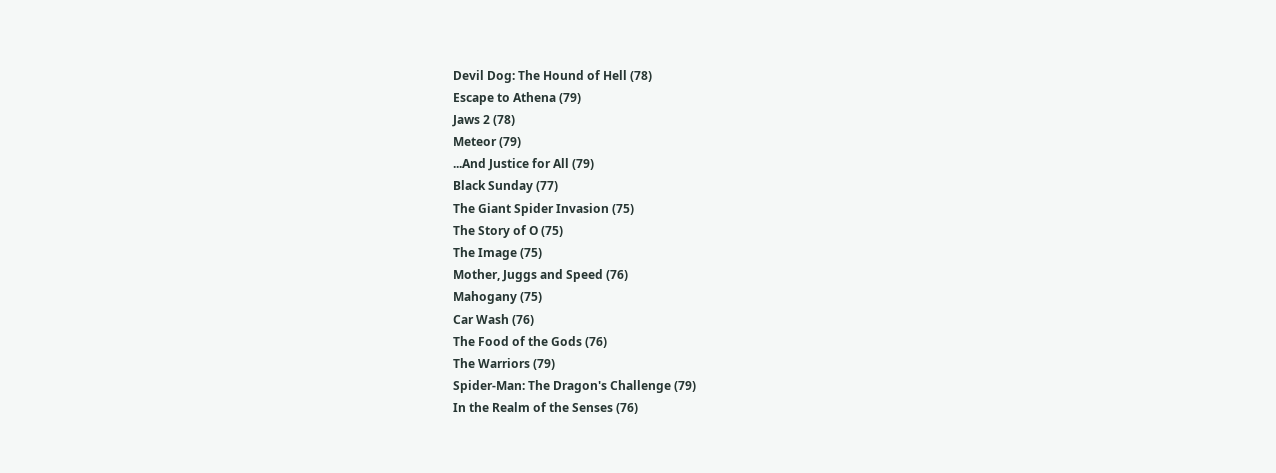Devil Dog: The Hound of Hell (78)
Escape to Athena (79)
Jaws 2 (78)
Meteor (79)
...And Justice for All (79)
Black Sunday (77)
The Giant Spider Invasion (75)
The Story of O (75)
The Image (75)
Mother, Juggs and Speed (76)
Mahogany (75)
Car Wash (76)
The Food of the Gods (76)
The Warriors (79)
Spider-Man: The Dragon's Challenge (79)
In the Realm of the Senses (76)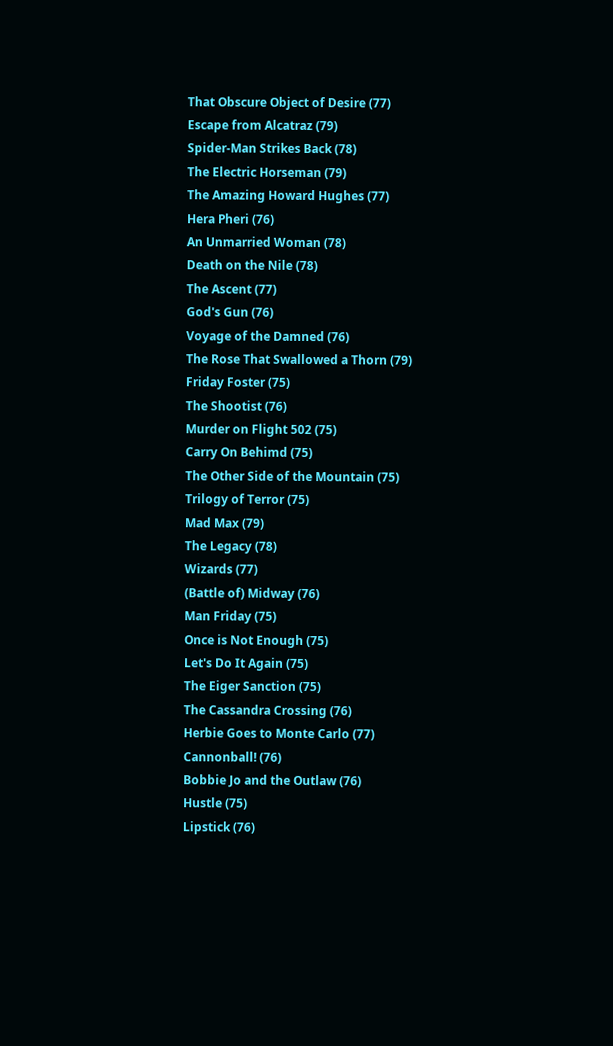That Obscure Object of Desire (77)
Escape from Alcatraz (79)
Spider-Man Strikes Back (78)
The Electric Horseman (79)
The Amazing Howard Hughes (77)
Hera Pheri (76)
An Unmarried Woman (78)
Death on the Nile (78)
The Ascent (77)
God's Gun (76)
Voyage of the Damned (76)
The Rose That Swallowed a Thorn (79)
Friday Foster (75)
The Shootist (76)
Murder on Flight 502 (75)
Carry On Behimd (75)
The Other Side of the Mountain (75)
Trilogy of Terror (75)
Mad Max (79)
The Legacy (78)
Wizards (77)
(Battle of) Midway (76)
Man Friday (75)
Once is Not Enough (75)
Let's Do It Again (75)
The Eiger Sanction (75)
The Cassandra Crossing (76)
Herbie Goes to Monte Carlo (77)
Cannonball! (76)
Bobbie Jo and the Outlaw (76)
Hustle (75)
Lipstick (76)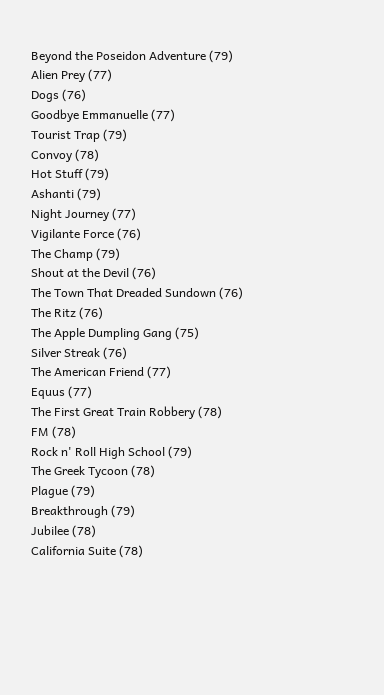Beyond the Poseidon Adventure (79)
Alien Prey (77)
Dogs (76)
Goodbye Emmanuelle (77)
Tourist Trap (79)
Convoy (78)
Hot Stuff (79)
Ashanti (79)
Night Journey (77)
Vigilante Force (76)
The Champ (79)
Shout at the Devil (76)
The Town That Dreaded Sundown (76)
The Ritz (76)
The Apple Dumpling Gang (75)
Silver Streak (76)
The American Friend (77)
Equus (77)
The First Great Train Robbery (78)
FM (78)
Rock n' Roll High School (79)
The Greek Tycoon (78)
Plague (79)
Breakthrough (79)
Jubilee (78)
California Suite (78)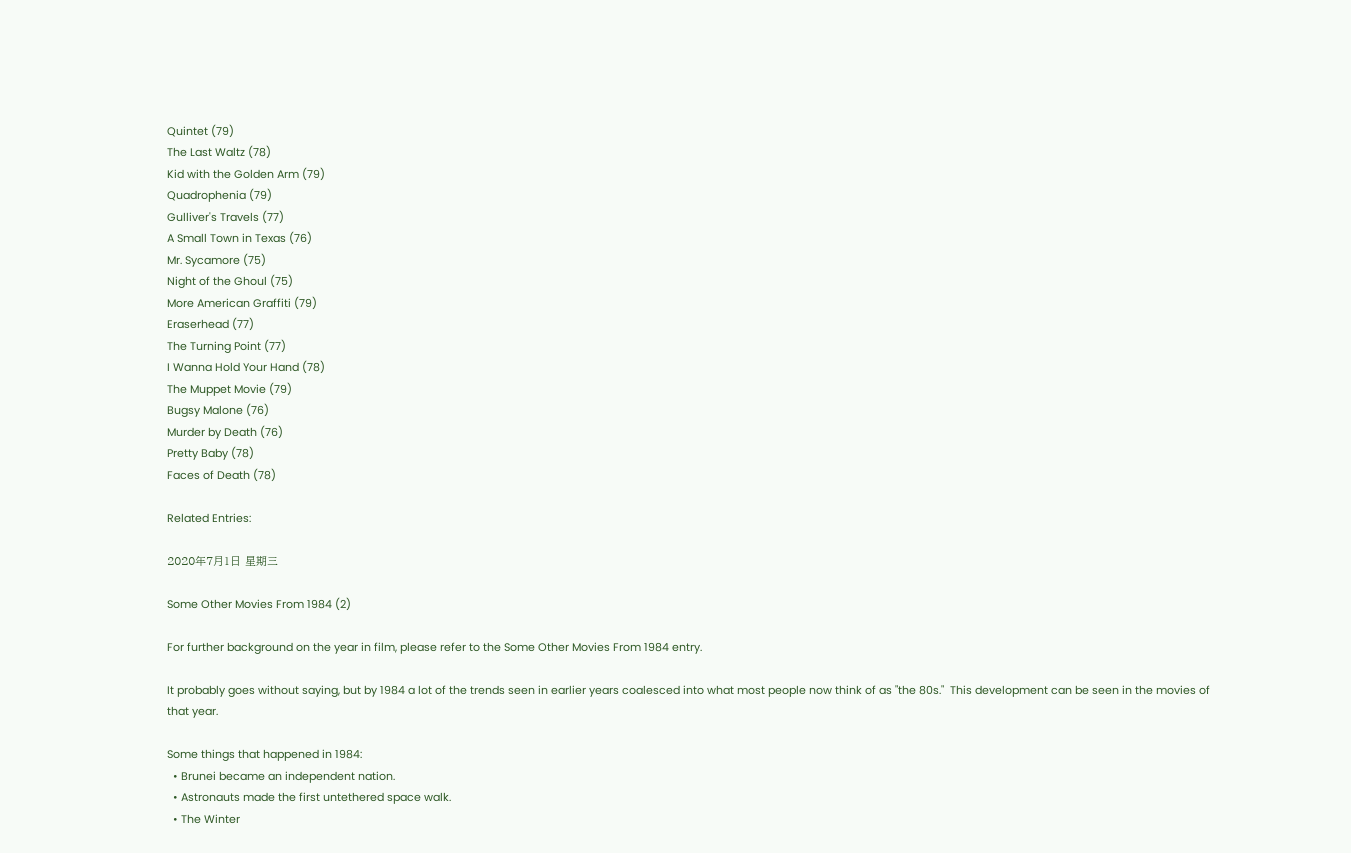Quintet (79)
The Last Waltz (78)
Kid with the Golden Arm (79)
Quadrophenia (79)
Gulliver's Travels (77)
A Small Town in Texas (76)
Mr. Sycamore (75)
Night of the Ghoul (75)
More American Graffiti (79)
Eraserhead (77)
The Turning Point (77)
I Wanna Hold Your Hand (78)
The Muppet Movie (79)
Bugsy Malone (76)
Murder by Death (76)
Pretty Baby (78)
Faces of Death (78)

Related Entries:

2020年7月1日 星期三

Some Other Movies From 1984 (2)

For further background on the year in film, please refer to the Some Other Movies From 1984 entry.

It probably goes without saying, but by 1984 a lot of the trends seen in earlier years coalesced into what most people now think of as "the 80s."  This development can be seen in the movies of that year.

Some things that happened in 1984:
  • Brunei became an independent nation.
  • Astronauts made the first untethered space walk.
  • The Winter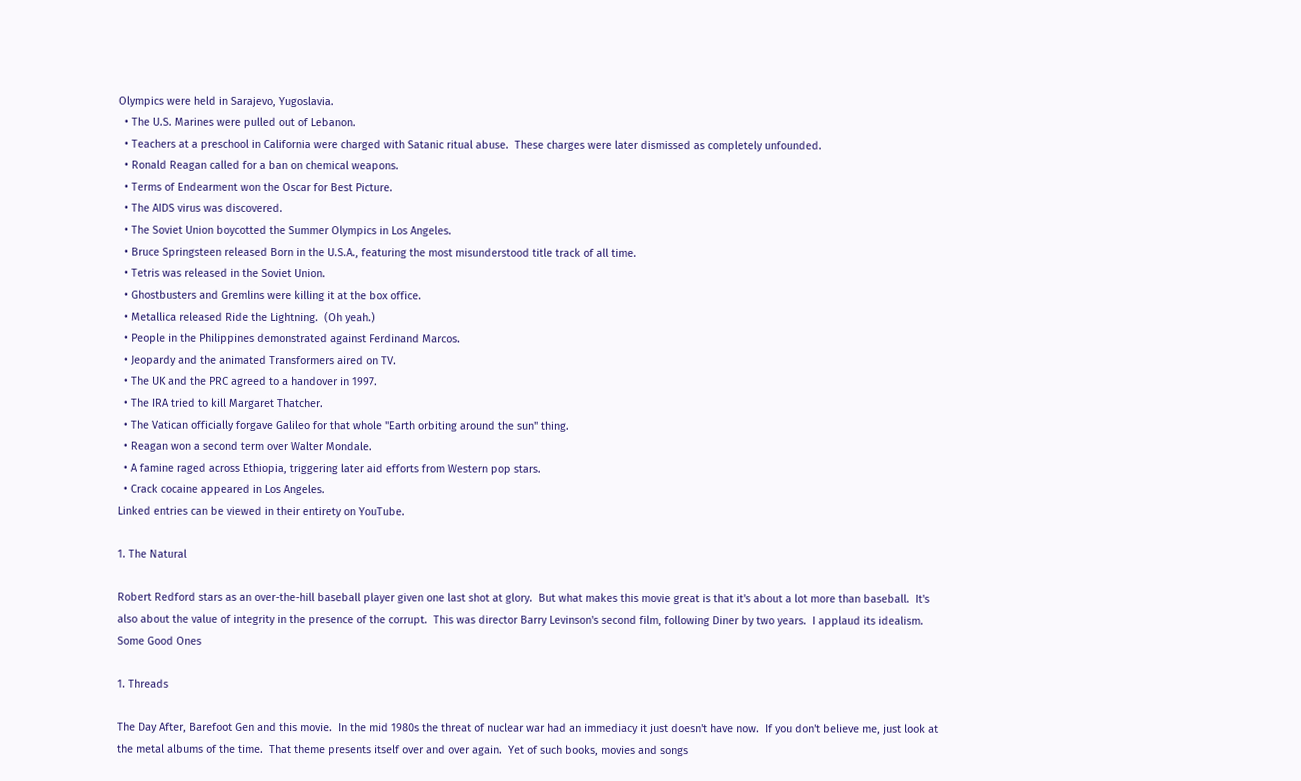Olympics were held in Sarajevo, Yugoslavia.
  • The U.S. Marines were pulled out of Lebanon.
  • Teachers at a preschool in California were charged with Satanic ritual abuse.  These charges were later dismissed as completely unfounded.
  • Ronald Reagan called for a ban on chemical weapons.
  • Terms of Endearment won the Oscar for Best Picture.
  • The AIDS virus was discovered.
  • The Soviet Union boycotted the Summer Olympics in Los Angeles.
  • Bruce Springsteen released Born in the U.S.A., featuring the most misunderstood title track of all time.
  • Tetris was released in the Soviet Union.
  • Ghostbusters and Gremlins were killing it at the box office.
  • Metallica released Ride the Lightning.  (Oh yeah.)
  • People in the Philippines demonstrated against Ferdinand Marcos.
  • Jeopardy and the animated Transformers aired on TV.
  • The UK and the PRC agreed to a handover in 1997.
  • The IRA tried to kill Margaret Thatcher.
  • The Vatican officially forgave Galileo for that whole "Earth orbiting around the sun" thing.
  • Reagan won a second term over Walter Mondale.
  • A famine raged across Ethiopia, triggering later aid efforts from Western pop stars.
  • Crack cocaine appeared in Los Angeles.
Linked entries can be viewed in their entirety on YouTube.

1. The Natural

Robert Redford stars as an over-the-hill baseball player given one last shot at glory.  But what makes this movie great is that it's about a lot more than baseball.  It's also about the value of integrity in the presence of the corrupt.  This was director Barry Levinson's second film, following Diner by two years.  I applaud its idealism.
Some Good Ones

1. Threads

The Day After, Barefoot Gen and this movie.  In the mid 1980s the threat of nuclear war had an immediacy it just doesn't have now.  If you don't believe me, just look at the metal albums of the time.  That theme presents itself over and over again.  Yet of such books, movies and songs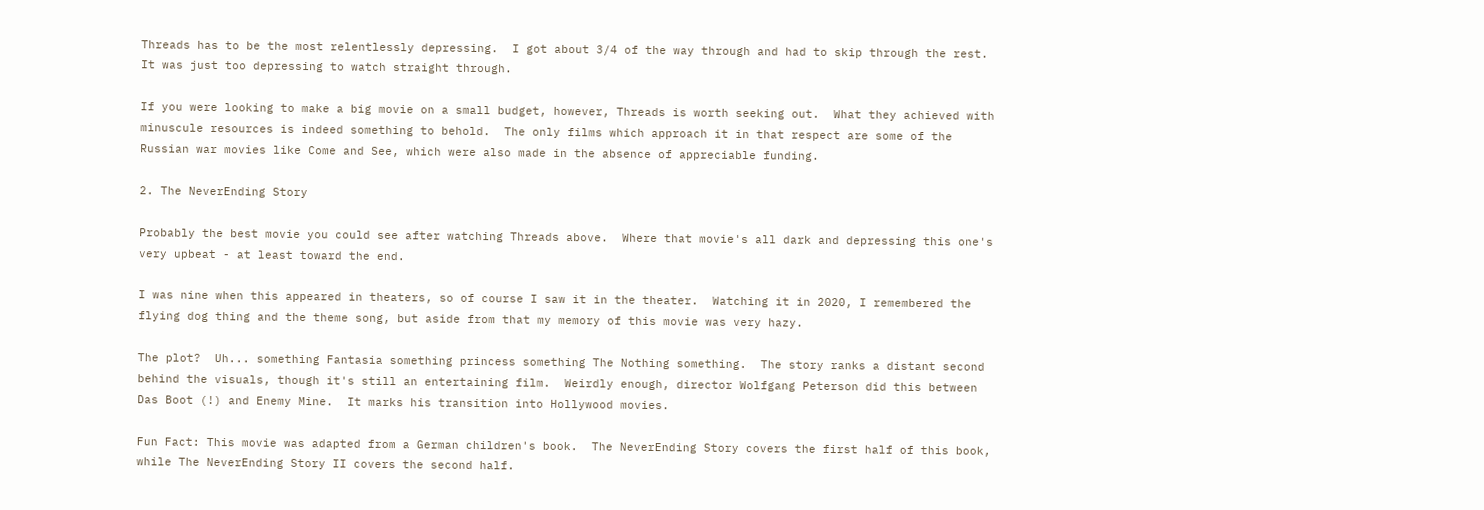Threads has to be the most relentlessly depressing.  I got about 3/4 of the way through and had to skip through the rest.  It was just too depressing to watch straight through.

If you were looking to make a big movie on a small budget, however, Threads is worth seeking out.  What they achieved with minuscule resources is indeed something to behold.  The only films which approach it in that respect are some of the Russian war movies like Come and See, which were also made in the absence of appreciable funding.

2. The NeverEnding Story

Probably the best movie you could see after watching Threads above.  Where that movie's all dark and depressing this one's very upbeat - at least toward the end.

I was nine when this appeared in theaters, so of course I saw it in the theater.  Watching it in 2020, I remembered the flying dog thing and the theme song, but aside from that my memory of this movie was very hazy.

The plot?  Uh... something Fantasia something princess something The Nothing something.  The story ranks a distant second behind the visuals, though it's still an entertaining film.  Weirdly enough, director Wolfgang Peterson did this between Das Boot (!) and Enemy Mine.  It marks his transition into Hollywood movies.

Fun Fact: This movie was adapted from a German children's book.  The NeverEnding Story covers the first half of this book, while The NeverEnding Story II covers the second half.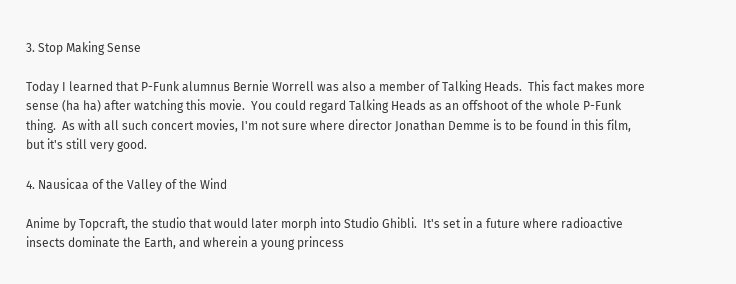3. Stop Making Sense

Today I learned that P-Funk alumnus Bernie Worrell was also a member of Talking Heads.  This fact makes more sense (ha ha) after watching this movie.  You could regard Talking Heads as an offshoot of the whole P-Funk thing.  As with all such concert movies, I'm not sure where director Jonathan Demme is to be found in this film, but it's still very good.

4. Nausicaa of the Valley of the Wind

Anime by Topcraft, the studio that would later morph into Studio Ghibli.  It's set in a future where radioactive insects dominate the Earth, and wherein a young princess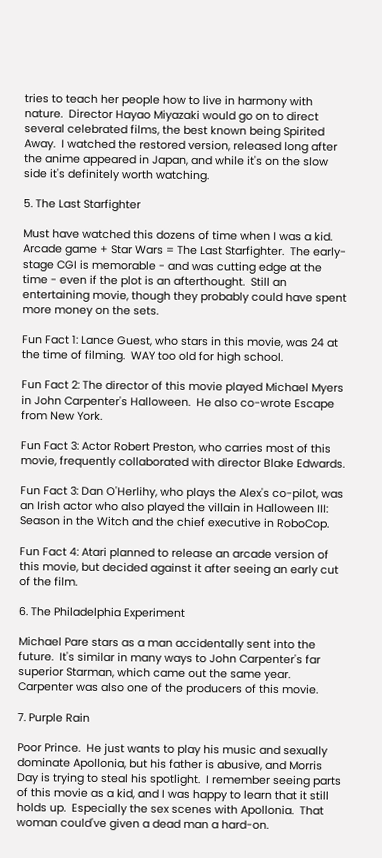tries to teach her people how to live in harmony with nature.  Director Hayao Miyazaki would go on to direct several celebrated films, the best known being Spirited Away.  I watched the restored version, released long after the anime appeared in Japan, and while it's on the slow side it's definitely worth watching.

5. The Last Starfighter

Must have watched this dozens of time when I was a kid.  Arcade game + Star Wars = The Last Starfighter.  The early-stage CGI is memorable - and was cutting edge at the time - even if the plot is an afterthought.  Still an entertaining movie, though they probably could have spent more money on the sets.

Fun Fact 1: Lance Guest, who stars in this movie, was 24 at the time of filming.  WAY too old for high school.

Fun Fact 2: The director of this movie played Michael Myers in John Carpenter's Halloween.  He also co-wrote Escape from New York.

Fun Fact 3: Actor Robert Preston, who carries most of this movie, frequently collaborated with director Blake Edwards.

Fun Fact 3: Dan O'Herlihy, who plays the Alex's co-pilot, was an Irish actor who also played the villain in Halloween III: Season in the Witch and the chief executive in RoboCop.

Fun Fact 4: Atari planned to release an arcade version of this movie, but decided against it after seeing an early cut of the film.

6. The Philadelphia Experiment

Michael Pare stars as a man accidentally sent into the future.  It's similar in many ways to John Carpenter's far superior Starman, which came out the same year.  Carpenter was also one of the producers of this movie.

7. Purple Rain

Poor Prince.  He just wants to play his music and sexually dominate Apollonia, but his father is abusive, and Morris Day is trying to steal his spotlight.  I remember seeing parts of this movie as a kid, and I was happy to learn that it still holds up.  Especially the sex scenes with Apollonia.  That woman could've given a dead man a hard-on.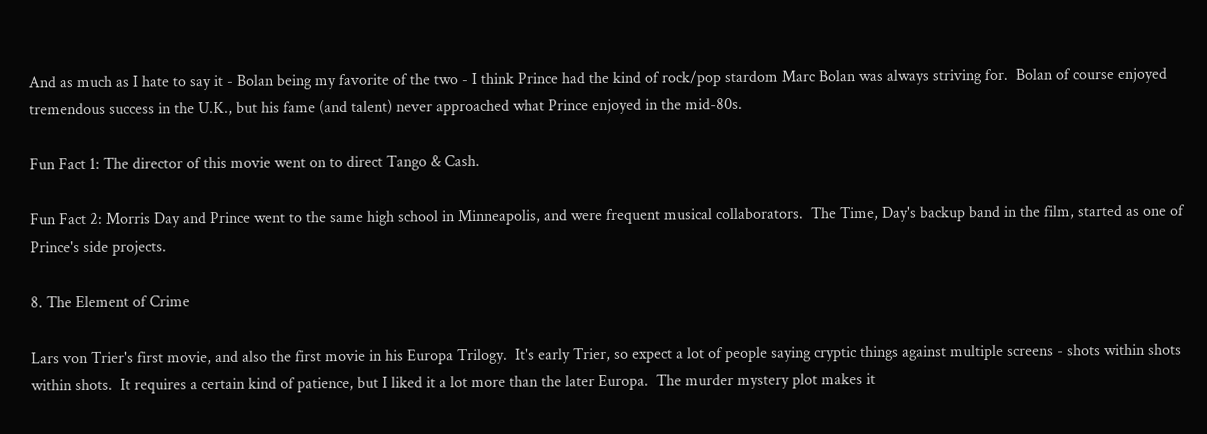And as much as I hate to say it - Bolan being my favorite of the two - I think Prince had the kind of rock/pop stardom Marc Bolan was always striving for.  Bolan of course enjoyed tremendous success in the U.K., but his fame (and talent) never approached what Prince enjoyed in the mid-80s.

Fun Fact 1: The director of this movie went on to direct Tango & Cash.

Fun Fact 2: Morris Day and Prince went to the same high school in Minneapolis, and were frequent musical collaborators.  The Time, Day's backup band in the film, started as one of Prince's side projects.

8. The Element of Crime

Lars von Trier's first movie, and also the first movie in his Europa Trilogy.  It's early Trier, so expect a lot of people saying cryptic things against multiple screens - shots within shots within shots.  It requires a certain kind of patience, but I liked it a lot more than the later Europa.  The murder mystery plot makes it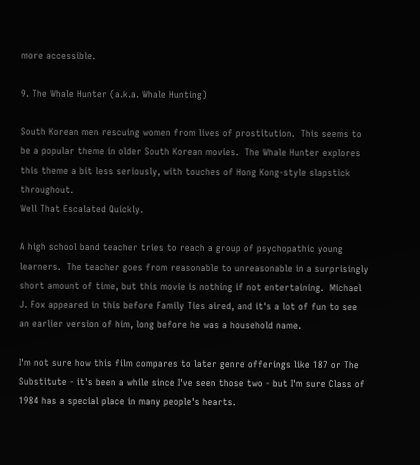more accessible.

9. The Whale Hunter (a.k.a. Whale Hunting)

South Korean men rescuing women from lives of prostitution.  This seems to be a popular theme in older South Korean movies.  The Whale Hunter explores this theme a bit less seriously, with touches of Hong Kong-style slapstick throughout.
Well That Escalated Quickly.

A high school band teacher tries to reach a group of psychopathic young learners.  The teacher goes from reasonable to unreasonable in a surprisingly short amount of time, but this movie is nothing if not entertaining.  Michael J. Fox appeared in this before Family Ties aired, and it's a lot of fun to see an earlier version of him, long before he was a household name.

I'm not sure how this film compares to later genre offerings like 187 or The Substitute - it's been a while since I've seen those two - but I'm sure Class of 1984 has a special place in many people's hearts.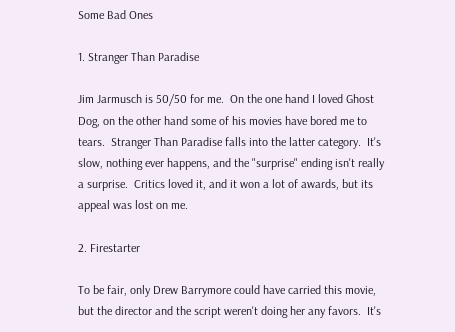Some Bad Ones

1. Stranger Than Paradise

Jim Jarmusch is 50/50 for me.  On the one hand I loved Ghost Dog, on the other hand some of his movies have bored me to tears.  Stranger Than Paradise falls into the latter category.  It's slow, nothing ever happens, and the "surprise" ending isn't really a surprise.  Critics loved it, and it won a lot of awards, but its appeal was lost on me.

2. Firestarter

To be fair, only Drew Barrymore could have carried this movie, but the director and the script weren't doing her any favors.  It's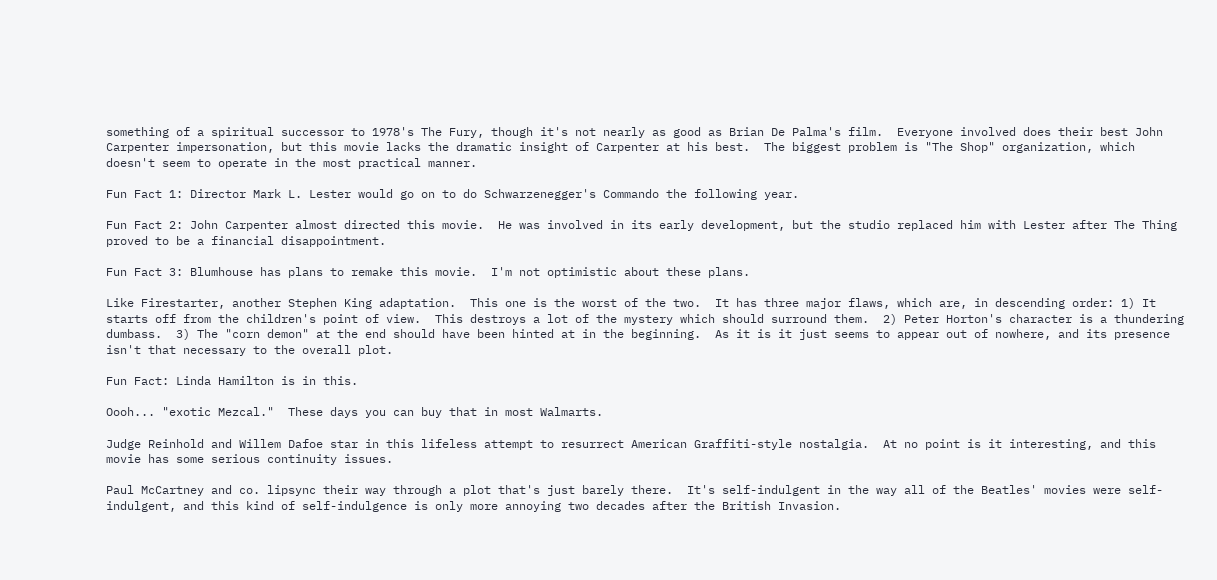something of a spiritual successor to 1978's The Fury, though it's not nearly as good as Brian De Palma's film.  Everyone involved does their best John Carpenter impersonation, but this movie lacks the dramatic insight of Carpenter at his best.  The biggest problem is "The Shop" organization, which doesn't seem to operate in the most practical manner.

Fun Fact 1: Director Mark L. Lester would go on to do Schwarzenegger's Commando the following year.

Fun Fact 2: John Carpenter almost directed this movie.  He was involved in its early development, but the studio replaced him with Lester after The Thing proved to be a financial disappointment.

Fun Fact 3: Blumhouse has plans to remake this movie.  I'm not optimistic about these plans.

Like Firestarter, another Stephen King adaptation.  This one is the worst of the two.  It has three major flaws, which are, in descending order: 1) It starts off from the children's point of view.  This destroys a lot of the mystery which should surround them.  2) Peter Horton's character is a thundering dumbass.  3) The "corn demon" at the end should have been hinted at in the beginning.  As it is it just seems to appear out of nowhere, and its presence isn't that necessary to the overall plot.

Fun Fact: Linda Hamilton is in this.

Oooh... "exotic Mezcal."  These days you can buy that in most Walmarts.

Judge Reinhold and Willem Dafoe star in this lifeless attempt to resurrect American Graffiti-style nostalgia.  At no point is it interesting, and this movie has some serious continuity issues.

Paul McCartney and co. lipsync their way through a plot that's just barely there.  It's self-indulgent in the way all of the Beatles' movies were self-indulgent, and this kind of self-indulgence is only more annoying two decades after the British Invasion.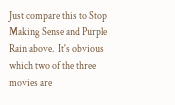Just compare this to Stop Making Sense and Purple Rain above.  It's obvious which two of the three movies are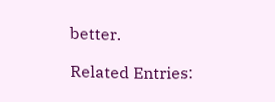better.

Related Entries: